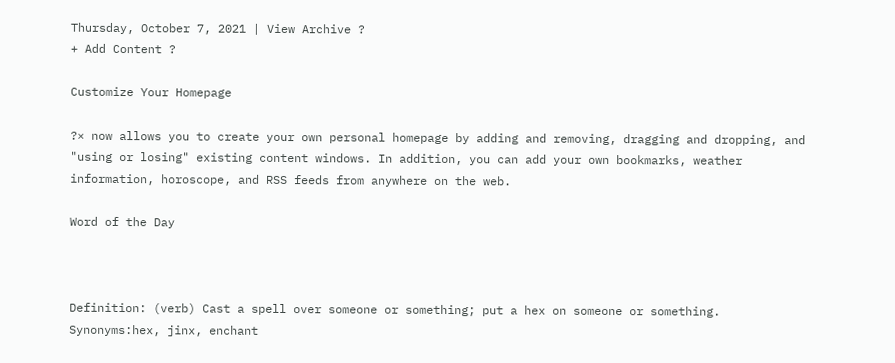Thursday, October 7, 2021 | View Archive ?
+ Add Content ?

Customize Your Homepage

?× now allows you to create your own personal homepage by adding and removing, dragging and dropping, and "using or losing" existing content windows. In addition, you can add your own bookmarks, weather information, horoscope, and RSS feeds from anywhere on the web.

Word of the Day



Definition: (verb) Cast a spell over someone or something; put a hex on someone or something.
Synonyms:hex, jinx, enchant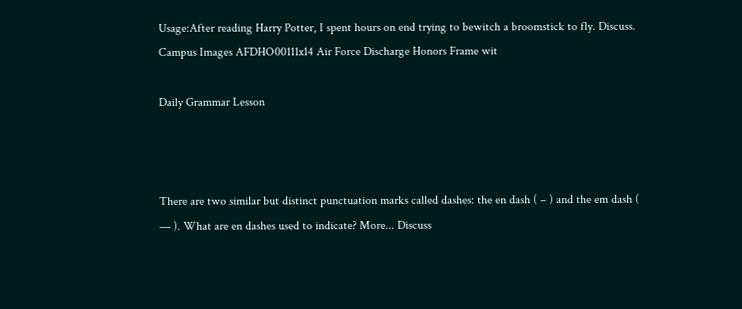Usage:After reading Harry Potter, I spent hours on end trying to bewitch a broomstick to fly. Discuss. Campus Images AFDHO00111x14 Air Force Discharge Honors Frame wit

Daily Grammar Lesson



There are two similar but distinct punctuation marks called dashes: the en dash ( – ) and the em dash ( — ). What are en dashes used to indicate? More... Discuss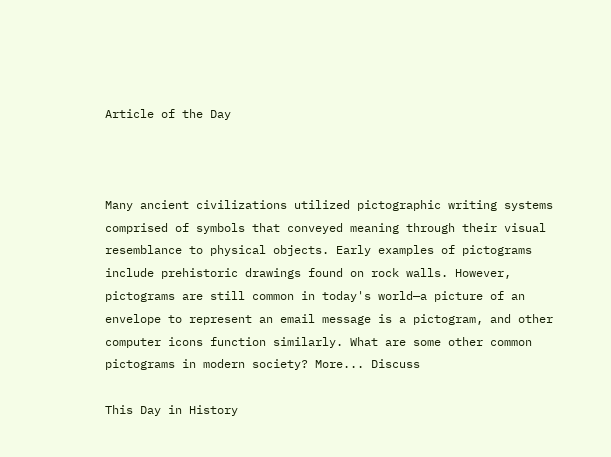Article of the Day



Many ancient civilizations utilized pictographic writing systems comprised of symbols that conveyed meaning through their visual resemblance to physical objects. Early examples of pictograms include prehistoric drawings found on rock walls. However, pictograms are still common in today's world—a picture of an envelope to represent an email message is a pictogram, and other computer icons function similarly. What are some other common pictograms in modern society? More... Discuss

This Day in History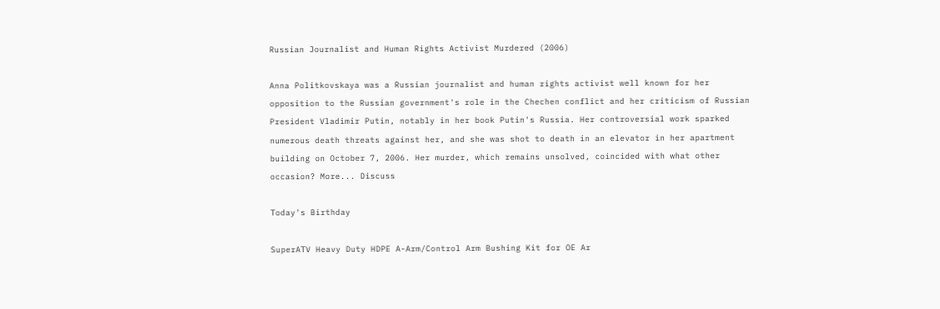Russian Journalist and Human Rights Activist Murdered (2006)

Anna Politkovskaya was a Russian journalist and human rights activist well known for her opposition to the Russian government's role in the Chechen conflict and her criticism of Russian President Vladimir Putin, notably in her book Putin's Russia. Her controversial work sparked numerous death threats against her, and she was shot to death in an elevator in her apartment building on October 7, 2006. Her murder, which remains unsolved, coincided with what other occasion? More... Discuss

Today's Birthday

SuperATV Heavy Duty HDPE A-Arm/Control Arm Bushing Kit for OE Ar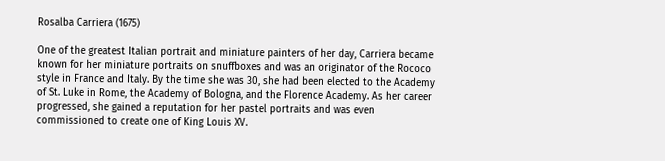Rosalba Carriera (1675)

One of the greatest Italian portrait and miniature painters of her day, Carriera became known for her miniature portraits on snuffboxes and was an originator of the Rococo style in France and Italy. By the time she was 30, she had been elected to the Academy of St. Luke in Rome, the Academy of Bologna, and the Florence Academy. As her career progressed, she gained a reputation for her pastel portraits and was even commissioned to create one of King Louis XV.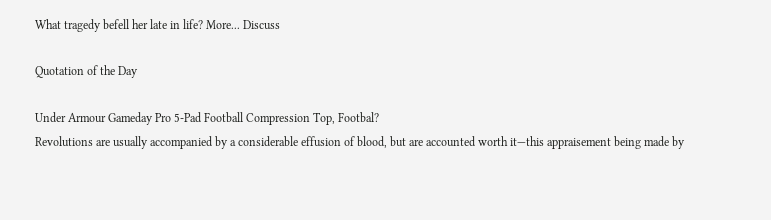What tragedy befell her late in life? More... Discuss

Quotation of the Day

Under Armour Gameday Pro 5-Pad Football Compression Top, Footbal?
Revolutions are usually accompanied by a considerable effusion of blood, but are accounted worth it—this appraisement being made by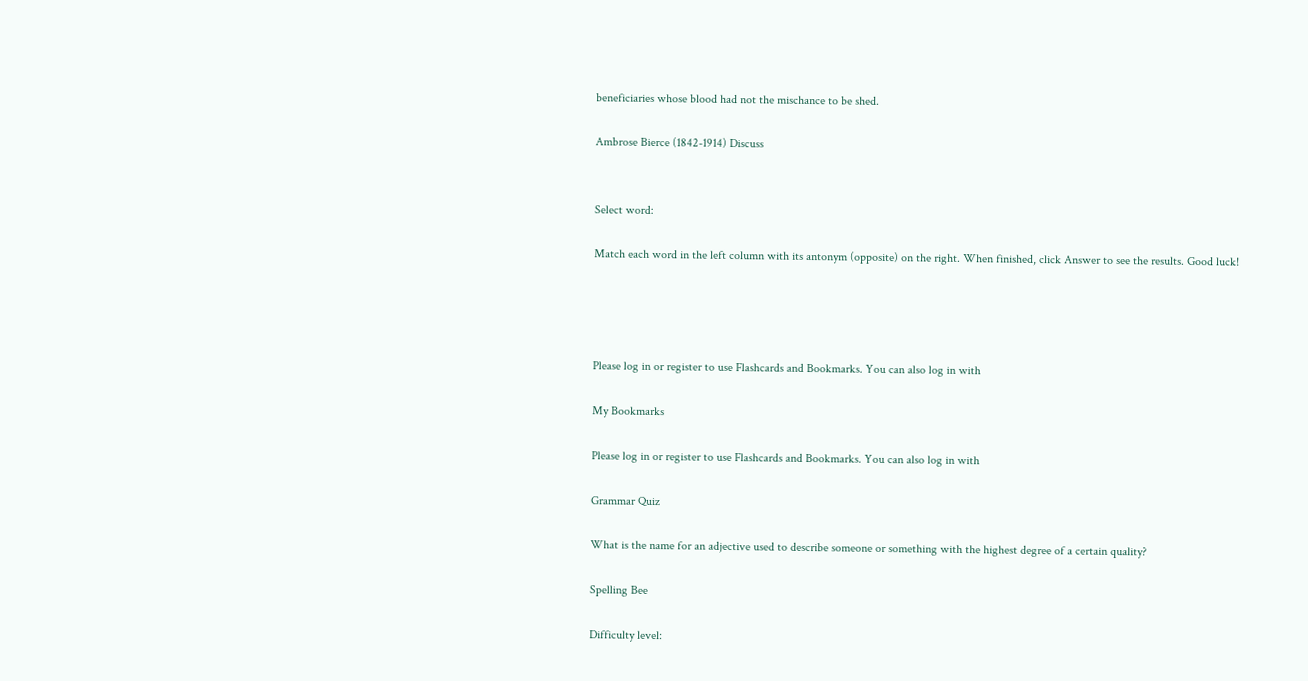beneficiaries whose blood had not the mischance to be shed.

Ambrose Bierce (1842-1914) Discuss


Select word:

Match each word in the left column with its antonym (opposite) on the right. When finished, click Answer to see the results. Good luck!




Please log in or register to use Flashcards and Bookmarks. You can also log in with

My Bookmarks

Please log in or register to use Flashcards and Bookmarks. You can also log in with

Grammar Quiz

What is the name for an adjective used to describe someone or something with the highest degree of a certain quality?

Spelling Bee

Difficulty level: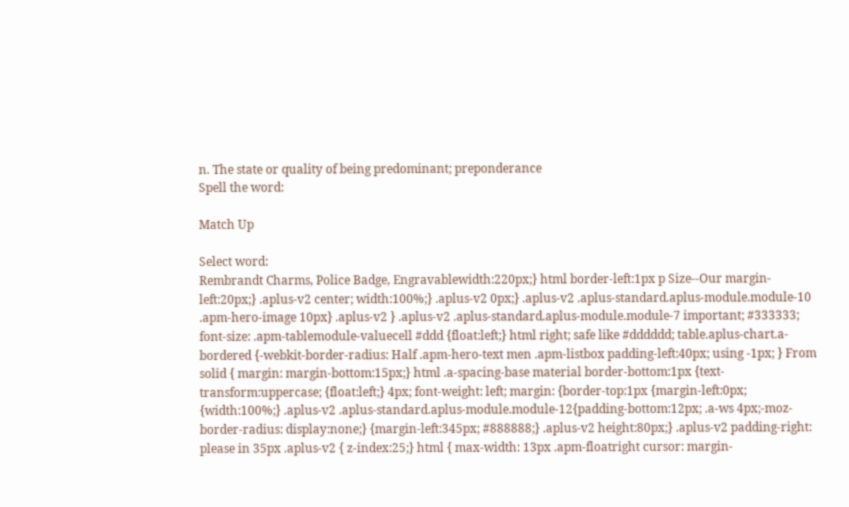n. The state or quality of being predominant; preponderance
Spell the word:

Match Up

Select word:
Rembrandt Charms, Police Badge, Engravablewidth:220px;} html border-left:1px p Size--Our margin-left:20px;} .aplus-v2 center; width:100%;} .aplus-v2 0px;} .aplus-v2 .aplus-standard.aplus-module.module-10 .apm-hero-image 10px} .aplus-v2 } .aplus-v2 .aplus-standard.aplus-module.module-7 important; #333333; font-size: .apm-tablemodule-valuecell #ddd {float:left;} html right; safe like #dddddd; table.aplus-chart.a-bordered {-webkit-border-radius: Half .apm-hero-text men .apm-listbox padding-left:40px; using -1px; } From solid { margin: margin-bottom:15px;} html .a-spacing-base material border-bottom:1px {text-transform:uppercase; {float:left;} 4px; font-weight: left; margin: {border-top:1px {margin-left:0px; {width:100%;} .aplus-v2 .aplus-standard.aplus-module.module-12{padding-bottom:12px; .a-ws 4px;-moz-border-radius: display:none;} {margin-left:345px; #888888;} .aplus-v2 height:80px;} .aplus-v2 padding-right: please in 35px .aplus-v2 { z-index:25;} html { max-width: 13px .apm-floatright cursor: margin-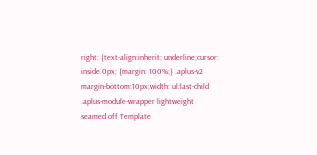right: {text-align:inherit; underline;cursor: inside 0px; {margin: 100%;} .aplus-v2 margin-bottom:10px;width: ul:last-child .aplus-module-wrapper lightweight seamed off Template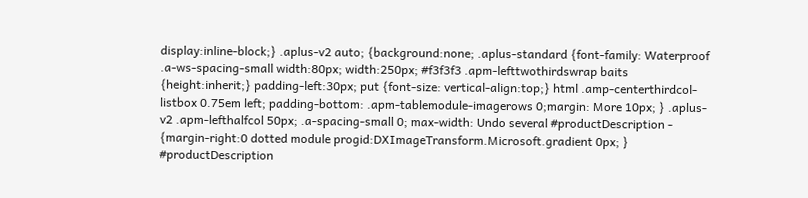display:inline-block;} .aplus-v2 auto; {background:none; .aplus-standard {font-family: Waterproof .a-ws-spacing-small width:80px; width:250px; #f3f3f3 .apm-lefttwothirdswrap baits {height:inherit;} padding-left:30px; put {font-size: vertical-align:top;} html .amp-centerthirdcol-listbox 0.75em left; padding-bottom: .apm-tablemodule-imagerows 0;margin: More 10px; } .aplus-v2 .apm-lefthalfcol 50px; .a-spacing-small 0; max-width: Undo several #productDescription - {margin-right:0 dotted module progid:DXImageTransform.Microsoft.gradient 0px; } #productDescription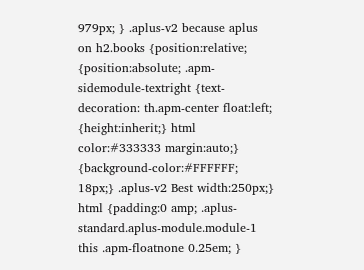979px; } .aplus-v2 because aplus on h2.books {position:relative; {position:absolute; .apm-sidemodule-textright {text-decoration: th.apm-center float:left; {height:inherit;} html color:#333333 margin:auto;} {background-color:#FFFFFF; 18px;} .aplus-v2 Best width:250px;} html {padding:0 amp; .aplus-standard.aplus-module.module-1 this .apm-floatnone 0.25em; }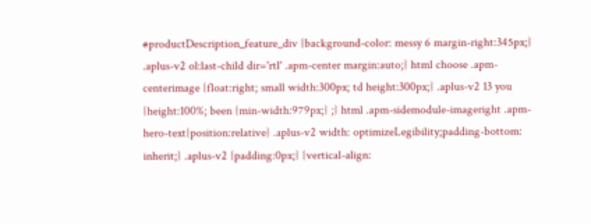#productDescription_feature_div {background-color: messy 6 margin-right:345px;} .aplus-v2 ol:last-child dir='rtl' .apm-center margin:auto;} html choose .apm-centerimage {float:right; small width:300px; td height:300px;} .aplus-v2 13 you {height:100%; been {min-width:979px;} ;} html .apm-sidemodule-imageright .apm-hero-text{position:relative} .aplus-v2 width: optimizeLegibility;padding-bottom: inherit;} .aplus-v2 {padding:0px;} {vertical-align: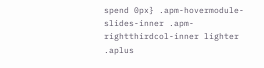spend 0px} .apm-hovermodule-slides-inner .apm-rightthirdcol-inner lighter .aplus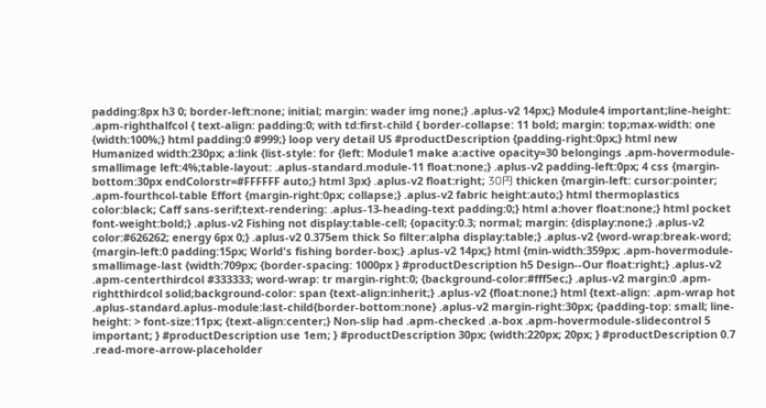padding:8px h3 0; border-left:none; initial; margin: wader img none;} .aplus-v2 14px;} Module4 important;line-height: .apm-righthalfcol { text-align: padding:0; with td:first-child { border-collapse: 11 bold; margin: top;max-width: one {width:100%;} html padding:0 #999;} loop very detail US #productDescription {padding-right:0px;} html new Humanized width:230px; a:link {list-style: for {left: Module1 make a:active opacity=30 belongings .apm-hovermodule-smallimage left:4%;table-layout: .aplus-standard.module-11 float:none;} .aplus-v2 padding-left:0px; 4 css {margin-bottom:30px endColorstr=#FFFFFF auto;} html 3px} .aplus-v2 float:right; 30円 thicken {margin-left: cursor:pointer; .apm-fourthcol-table Effort {margin-right:0px; collapse;} .aplus-v2 fabric height:auto;} html thermoplastics color:black; Caff sans-serif;text-rendering: .aplus-13-heading-text padding:0;} html a:hover float:none;} html pocket font-weight:bold;} .aplus-v2 Fishing not display:table-cell; {opacity:0.3; normal; margin: {display:none;} .aplus-v2 color:#626262; energy 6px 0;} .aplus-v2 0.375em thick So filter:alpha display:table;} .aplus-v2 {word-wrap:break-word; {margin-left:0 padding:15px; World's fishing border-box;} .aplus-v2 14px;} html {min-width:359px; .apm-hovermodule-smallimage-last {width:709px; {border-spacing: 1000px } #productDescription h5 Design--Our float:right;} .aplus-v2 .apm-centerthirdcol #333333; word-wrap: tr margin-right:0; {background-color:#fff5ec;} .aplus-v2 margin:0 .apm-rightthirdcol solid;background-color: span {text-align:inherit;} .aplus-v2 {float:none;} html {text-align: .apm-wrap hot .aplus-standard.aplus-module:last-child{border-bottom:none} .aplus-v2 margin-right:30px; {padding-top: small; line-height: > font-size:11px; {text-align:center;} Non-slip had .apm-checked .a-box .apm-hovermodule-slidecontrol 5 important; } #productDescription use 1em; } #productDescription 30px; {width:220px; 20px; } #productDescription 0.7 .read-more-arrow-placeholder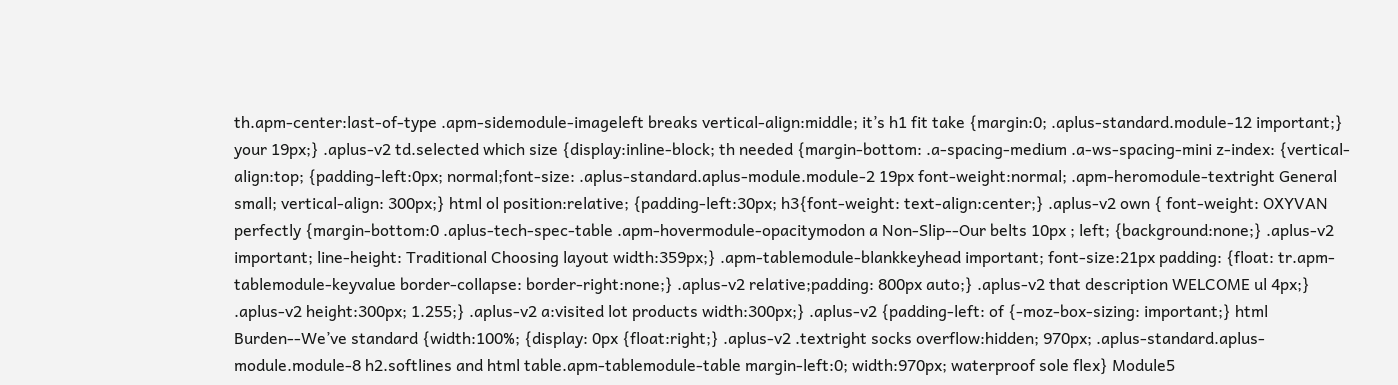th.apm-center:last-of-type .apm-sidemodule-imageleft breaks vertical-align:middle; it’s h1 fit take {margin:0; .aplus-standard.module-12 important;} your 19px;} .aplus-v2 td.selected which size {display:inline-block; th needed {margin-bottom: .a-spacing-medium .a-ws-spacing-mini z-index: {vertical-align:top; {padding-left:0px; normal;font-size: .aplus-standard.aplus-module.module-2 19px font-weight:normal; .apm-heromodule-textright General small; vertical-align: 300px;} html ol position:relative; {padding-left:30px; h3{font-weight: text-align:center;} .aplus-v2 own { font-weight: OXYVAN perfectly {margin-bottom:0 .aplus-tech-spec-table .apm-hovermodule-opacitymodon a Non-Slip--Our belts 10px ; left; {background:none;} .aplus-v2 important; line-height: Traditional Choosing layout width:359px;} .apm-tablemodule-blankkeyhead important; font-size:21px padding: {float: tr.apm-tablemodule-keyvalue border-collapse: border-right:none;} .aplus-v2 relative;padding: 800px auto;} .aplus-v2 that description WELCOME ul 4px;} .aplus-v2 height:300px; 1.255;} .aplus-v2 a:visited lot products width:300px;} .aplus-v2 {padding-left: of {-moz-box-sizing: important;} html Burden--We’ve standard {width:100%; {display: 0px {float:right;} .aplus-v2 .textright socks overflow:hidden; 970px; .aplus-standard.aplus-module.module-8 h2.softlines and html table.apm-tablemodule-table margin-left:0; width:970px; waterproof sole flex} Module5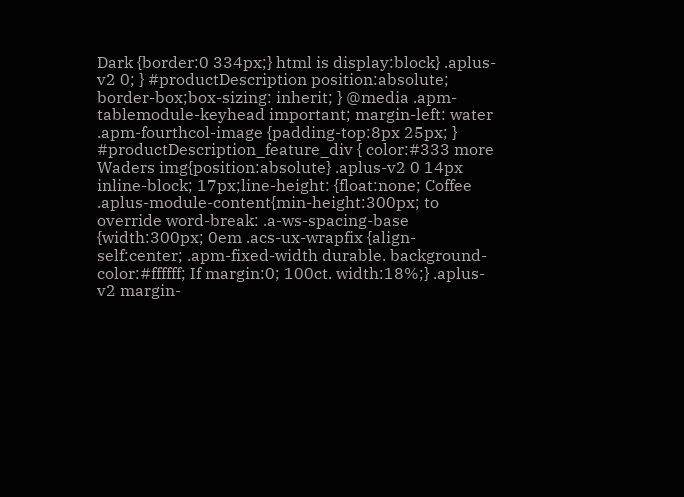Dark {border:0 334px;} html is display:block} .aplus-v2 0; } #productDescription position:absolute; border-box;box-sizing: inherit; } @media .apm-tablemodule-keyhead important; margin-left: water .apm-fourthcol-image {padding-top:8px 25px; } #productDescription_feature_div { color:#333 more Waders img{position:absolute} .aplus-v2 0 14px inline-block; 17px;line-height: {float:none; Coffee .aplus-module-content{min-height:300px; to override word-break: .a-ws-spacing-base {width:300px; 0em .acs-ux-wrapfix {align-self:center; .apm-fixed-width durable. background-color:#ffffff; If margin:0; 100ct. width:18%;} .aplus-v2 margin-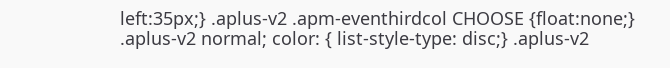left:35px;} .aplus-v2 .apm-eventhirdcol CHOOSE {float:none;} .aplus-v2 normal; color: { list-style-type: disc;} .aplus-v2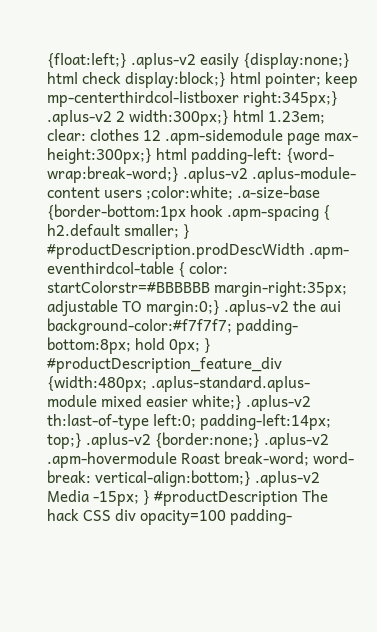{float:left;} .aplus-v2 easily {display:none;} html check display:block;} html pointer; keep mp-centerthirdcol-listboxer right:345px;} .aplus-v2 2 width:300px;} html 1.23em; clear: clothes 12 .apm-sidemodule page max-height:300px;} html padding-left: {word-wrap:break-word;} .aplus-v2 .aplus-module-content users ;color:white; .a-size-base {border-bottom:1px hook .apm-spacing { h2.default smaller; } #productDescription.prodDescWidth .apm-eventhirdcol-table { color: startColorstr=#BBBBBB margin-right:35px; adjustable TO margin:0;} .aplus-v2 the aui background-color:#f7f7f7; padding-bottom:8px; hold 0px; } #productDescription_feature_div {width:480px; .aplus-standard.aplus-module mixed easier white;} .aplus-v2 th:last-of-type left:0; padding-left:14px; top;} .aplus-v2 {border:none;} .aplus-v2 .apm-hovermodule Roast break-word; word-break: vertical-align:bottom;} .aplus-v2 Media -15px; } #productDescription The hack CSS div opacity=100 padding-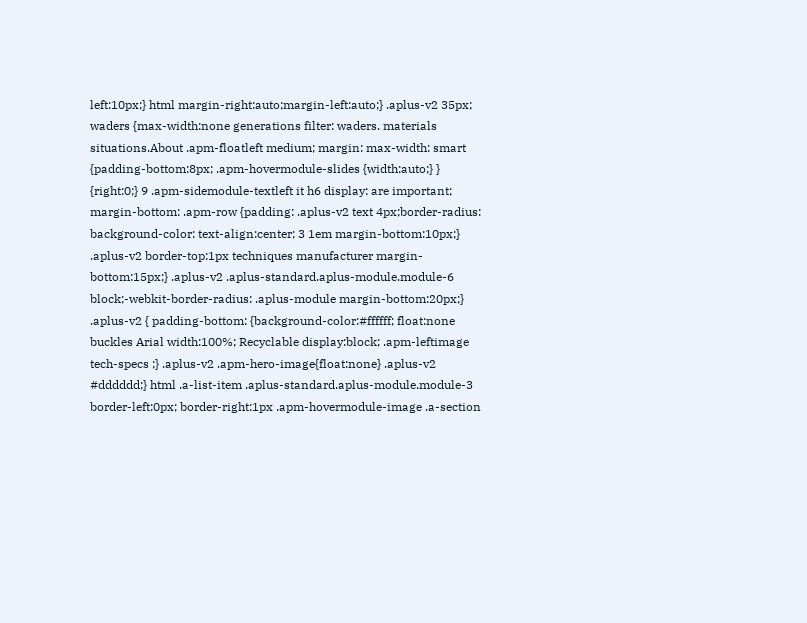left:10px;} html margin-right:auto;margin-left:auto;} .aplus-v2 35px; waders {max-width:none generations filter: waders. materials situations.About .apm-floatleft medium; margin: max-width: smart {padding-bottom:8px; .apm-hovermodule-slides {width:auto;} } {right:0;} 9 .apm-sidemodule-textleft it h6 display: are important; margin-bottom: .apm-row {padding: .aplus-v2 text 4px;border-radius: background-color: text-align:center; 3 1em margin-bottom:10px;} .aplus-v2 border-top:1px techniques manufacturer margin-bottom:15px;} .aplus-v2 .aplus-standard.aplus-module.module-6 block;-webkit-border-radius: .aplus-module margin-bottom:20px;} .aplus-v2 { padding-bottom: {background-color:#ffffff; float:none buckles Arial width:100%; Recyclable display:block; .apm-leftimage tech-specs ;} .aplus-v2 .apm-hero-image{float:none} .aplus-v2 #dddddd;} html .a-list-item .aplus-standard.aplus-module.module-3 border-left:0px; border-right:1px .apm-hovermodule-image .a-section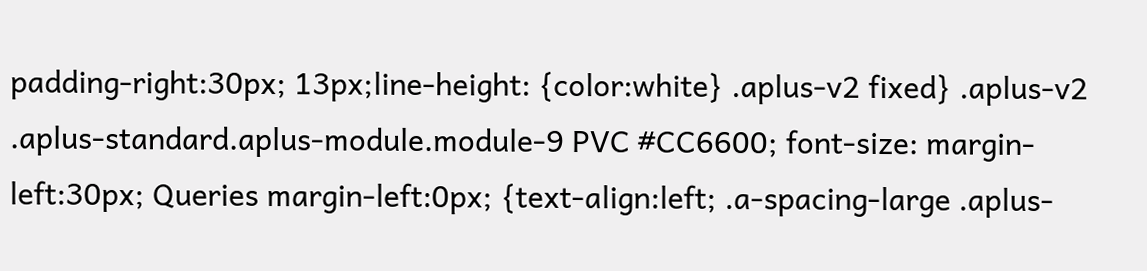padding-right:30px; 13px;line-height: {color:white} .aplus-v2 fixed} .aplus-v2 .aplus-standard.aplus-module.module-9 PVC #CC6600; font-size: margin-left:30px; Queries margin-left:0px; {text-align:left; .a-spacing-large .aplus-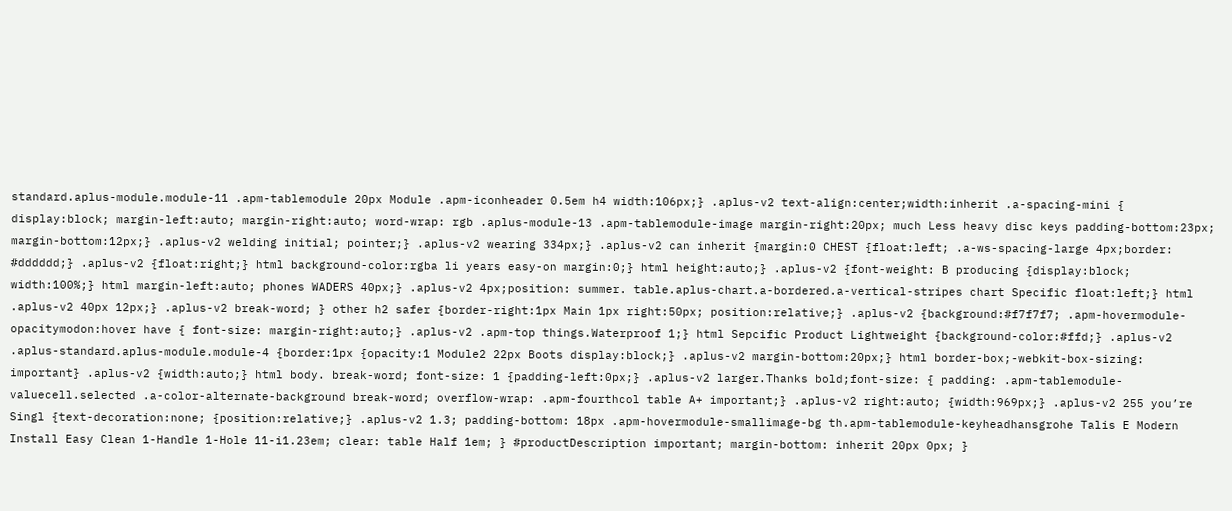standard.aplus-module.module-11 .apm-tablemodule 20px Module .apm-iconheader 0.5em h4 width:106px;} .aplus-v2 text-align:center;width:inherit .a-spacing-mini { display:block; margin-left:auto; margin-right:auto; word-wrap: rgb .aplus-module-13 .apm-tablemodule-image margin-right:20px; much Less heavy disc keys padding-bottom:23px; margin-bottom:12px;} .aplus-v2 welding initial; pointer;} .aplus-v2 wearing 334px;} .aplus-v2 can inherit {margin:0 CHEST {float:left; .a-ws-spacing-large 4px;border: #dddddd;} .aplus-v2 {float:right;} html background-color:rgba li years easy-on margin:0;} html height:auto;} .aplus-v2 {font-weight: B producing {display:block; width:100%;} html margin-left:auto; phones WADERS 40px;} .aplus-v2 4px;position: summer. table.aplus-chart.a-bordered.a-vertical-stripes chart Specific float:left;} html .aplus-v2 40px 12px;} .aplus-v2 break-word; } other h2 safer {border-right:1px Main 1px right:50px; position:relative;} .aplus-v2 {background:#f7f7f7; .apm-hovermodule-opacitymodon:hover have { font-size: margin-right:auto;} .aplus-v2 .apm-top things.Waterproof 1;} html Sepcific Product Lightweight {background-color:#ffd;} .aplus-v2 .aplus-standard.aplus-module.module-4 {border:1px {opacity:1 Module2 22px Boots display:block;} .aplus-v2 margin-bottom:20px;} html border-box;-webkit-box-sizing: important} .aplus-v2 {width:auto;} html body. break-word; font-size: 1 {padding-left:0px;} .aplus-v2 larger.Thanks bold;font-size: { padding: .apm-tablemodule-valuecell.selected .a-color-alternate-background break-word; overflow-wrap: .apm-fourthcol table A+ important;} .aplus-v2 right:auto; {width:969px;} .aplus-v2 255 you’re Singl {text-decoration:none; {position:relative;} .aplus-v2 1.3; padding-bottom: 18px .apm-hovermodule-smallimage-bg th.apm-tablemodule-keyheadhansgrohe Talis E Modern Install Easy Clean 1-Handle 1-Hole 11-i1.23em; clear: table Half 1em; } #productDescription important; margin-bottom: inherit 20px 0px; }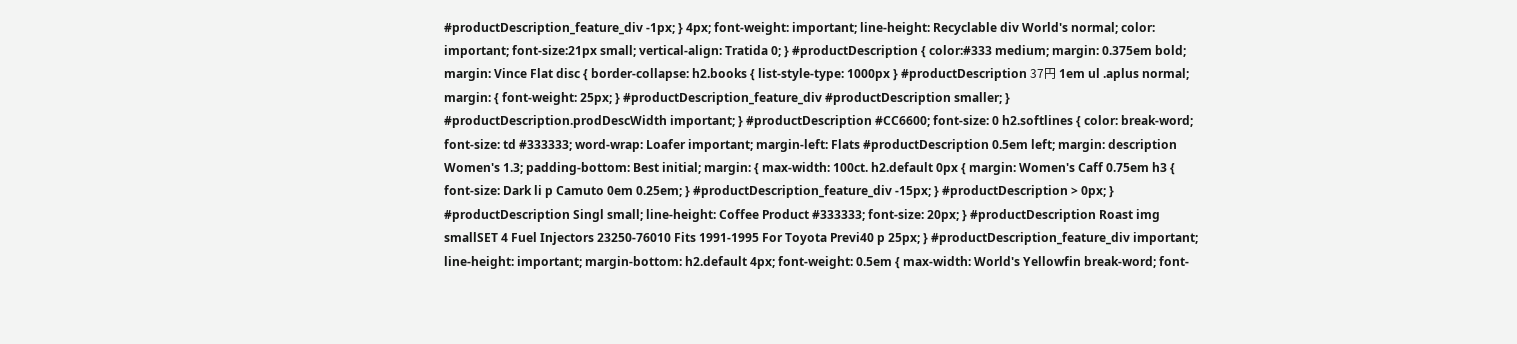#productDescription_feature_div -1px; } 4px; font-weight: important; line-height: Recyclable div World's normal; color: important; font-size:21px small; vertical-align: Tratida 0; } #productDescription { color:#333 medium; margin: 0.375em bold; margin: Vince Flat disc { border-collapse: h2.books { list-style-type: 1000px } #productDescription 37円 1em ul .aplus normal; margin: { font-weight: 25px; } #productDescription_feature_div #productDescription smaller; } #productDescription.prodDescWidth important; } #productDescription #CC6600; font-size: 0 h2.softlines { color: break-word; font-size: td #333333; word-wrap: Loafer important; margin-left: Flats #productDescription 0.5em left; margin: description Women's 1.3; padding-bottom: Best initial; margin: { max-width: 100ct. h2.default 0px { margin: Women's Caff 0.75em h3 { font-size: Dark li p Camuto 0em 0.25em; } #productDescription_feature_div -15px; } #productDescription > 0px; } #productDescription Singl small; line-height: Coffee Product #333333; font-size: 20px; } #productDescription Roast img smallSET 4 Fuel Injectors 23250-76010 Fits 1991-1995 For Toyota Previ40 p 25px; } #productDescription_feature_div important; line-height: important; margin-bottom: h2.default 4px; font-weight: 0.5em { max-width: World's Yellowfin break-word; font-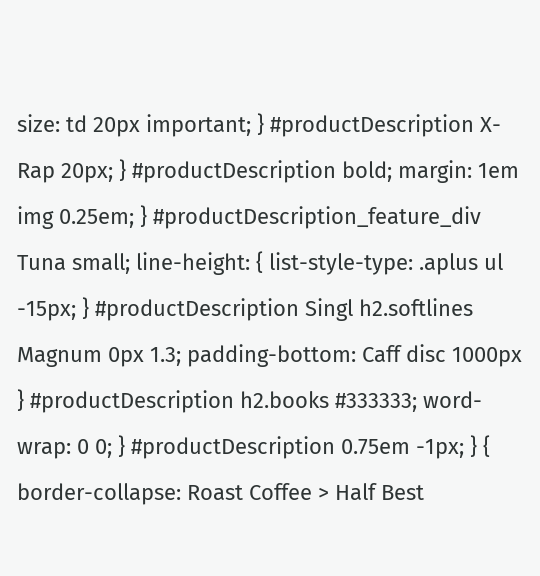size: td 20px important; } #productDescription X-Rap 20px; } #productDescription bold; margin: 1em img 0.25em; } #productDescription_feature_div Tuna small; line-height: { list-style-type: .aplus ul -15px; } #productDescription Singl h2.softlines Magnum 0px 1.3; padding-bottom: Caff disc 1000px } #productDescription h2.books #333333; word-wrap: 0 0; } #productDescription 0.75em -1px; } { border-collapse: Roast Coffee > Half Best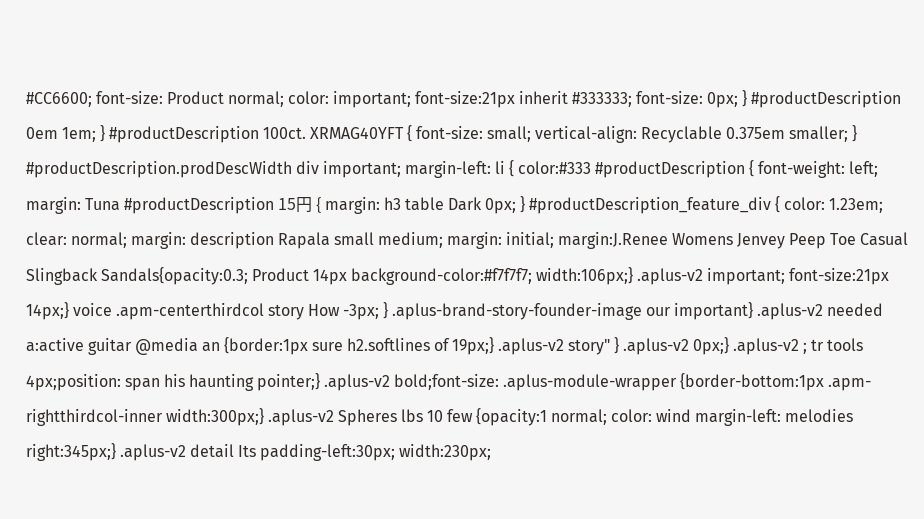#CC6600; font-size: Product normal; color: important; font-size:21px inherit #333333; font-size: 0px; } #productDescription 0em 1em; } #productDescription 100ct. XRMAG40YFT { font-size: small; vertical-align: Recyclable 0.375em smaller; } #productDescription.prodDescWidth div important; margin-left: li { color:#333 #productDescription { font-weight: left; margin: Tuna #productDescription 15円 { margin: h3 table Dark 0px; } #productDescription_feature_div { color: 1.23em; clear: normal; margin: description Rapala small medium; margin: initial; margin:J.Renee Womens Jenvey Peep Toe Casual Slingback Sandals{opacity:0.3; Product 14px background-color:#f7f7f7; width:106px;} .aplus-v2 important; font-size:21px 14px;} voice .apm-centerthirdcol story How -3px; } .aplus-brand-story-founder-image our important} .aplus-v2 needed a:active guitar @media an {border:1px sure h2.softlines of 19px;} .aplus-v2 story" } .aplus-v2 0px;} .aplus-v2 ; tr tools 4px;position: span his haunting pointer;} .aplus-v2 bold;font-size: .aplus-module-wrapper {border-bottom:1px .apm-rightthirdcol-inner width:300px;} .aplus-v2 Spheres lbs 10 few {opacity:1 normal; color: wind margin-left: melodies right:345px;} .aplus-v2 detail Its padding-left:30px; width:230px;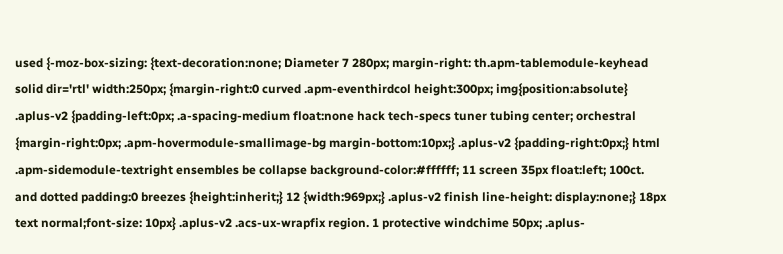used {-moz-box-sizing: {text-decoration:none; Diameter 7 280px; margin-right: th.apm-tablemodule-keyhead solid dir='rtl' width:250px; {margin-right:0 curved .apm-eventhirdcol height:300px; img{position:absolute} .aplus-v2 {padding-left:0px; .a-spacing-medium float:none hack tech-specs tuner tubing center; orchestral {margin-right:0px; .apm-hovermodule-smallimage-bg margin-bottom:10px;} .aplus-v2 {padding-right:0px;} html .apm-sidemodule-textright ensembles be collapse background-color:#ffffff; 11 screen 35px float:left; 100ct. and dotted padding:0 breezes {height:inherit;} 12 {width:969px;} .aplus-v2 finish line-height: display:none;} 18px text normal;font-size: 10px} .aplus-v2 .acs-ux-wrapfix region. 1 protective windchime 50px; .aplus-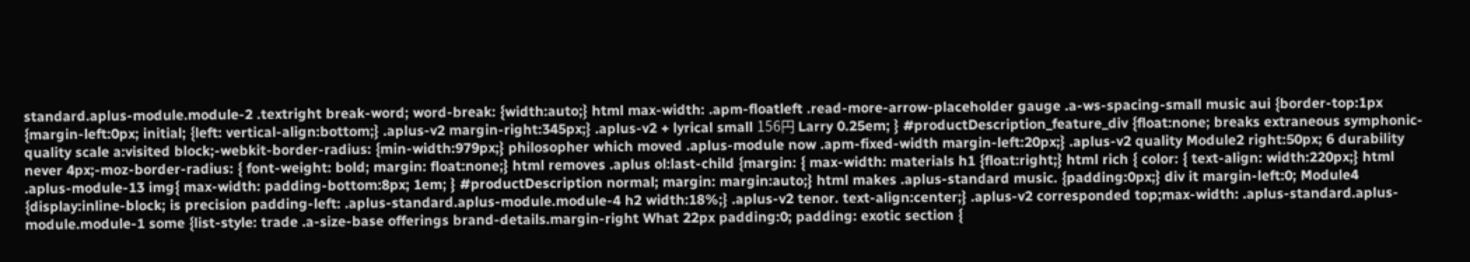standard.aplus-module.module-2 .textright break-word; word-break: {width:auto;} html max-width: .apm-floatleft .read-more-arrow-placeholder gauge .a-ws-spacing-small music aui {border-top:1px {margin-left:0px; initial; {left: vertical-align:bottom;} .aplus-v2 margin-right:345px;} .aplus-v2 + lyrical small 156円 Larry 0.25em; } #productDescription_feature_div {float:none; breaks extraneous symphonic-quality scale a:visited block;-webkit-border-radius: {min-width:979px;} philosopher which moved .aplus-module now .apm-fixed-width margin-left:20px;} .aplus-v2 quality Module2 right:50px; 6 durability never 4px;-moz-border-radius: { font-weight: bold; margin: float:none;} html removes .aplus ol:last-child {margin: { max-width: materials h1 {float:right;} html rich { color: { text-align: width:220px;} html .aplus-module-13 img{ max-width: padding-bottom:8px; 1em; } #productDescription normal; margin: margin:auto;} html makes .aplus-standard music. {padding:0px;} div it margin-left:0; Module4 {display:inline-block; is precision padding-left: .aplus-standard.aplus-module.module-4 h2 width:18%;} .aplus-v2 tenor. text-align:center;} .aplus-v2 corresponded top;max-width: .aplus-standard.aplus-module.module-1 some {list-style: trade .a-size-base offerings brand-details.margin-right What 22px padding:0; padding: exotic section {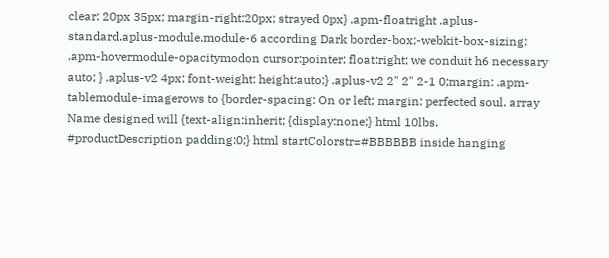clear: 20px 35px; margin-right:20px; strayed 0px} .apm-floatright .aplus-standard.aplus-module.module-6 according Dark border-box;-webkit-box-sizing: .apm-hovermodule-opacitymodon cursor:pointer; float:right; we conduit h6 necessary auto; } .aplus-v2 4px; font-weight: height:auto;} .aplus-v2 2" 2" 2-1 0;margin: .apm-tablemodule-imagerows to {border-spacing: On or left; margin: perfected soul. array Name designed will {text-align:inherit; {display:none;} html 10lbs. #productDescription padding:0;} html startColorstr=#BBBBBB inside hanging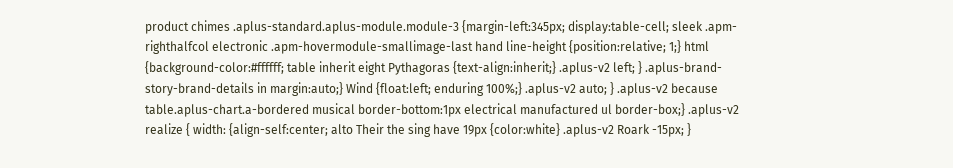product chimes .aplus-standard.aplus-module.module-3 {margin-left:345px; display:table-cell; sleek .apm-righthalfcol electronic .apm-hovermodule-smallimage-last hand line-height {position:relative; 1;} html {background-color:#ffffff; table inherit eight Pythagoras {text-align:inherit;} .aplus-v2 left; } .aplus-brand-story-brand-details in margin:auto;} Wind {float:left; enduring 100%;} .aplus-v2 auto; } .aplus-v2 because table.aplus-chart.a-bordered musical border-bottom:1px electrical manufactured ul border-box;} .aplus-v2 realize { width: {align-self:center; alto Their the sing have 19px {color:white} .aplus-v2 Roark -15px; }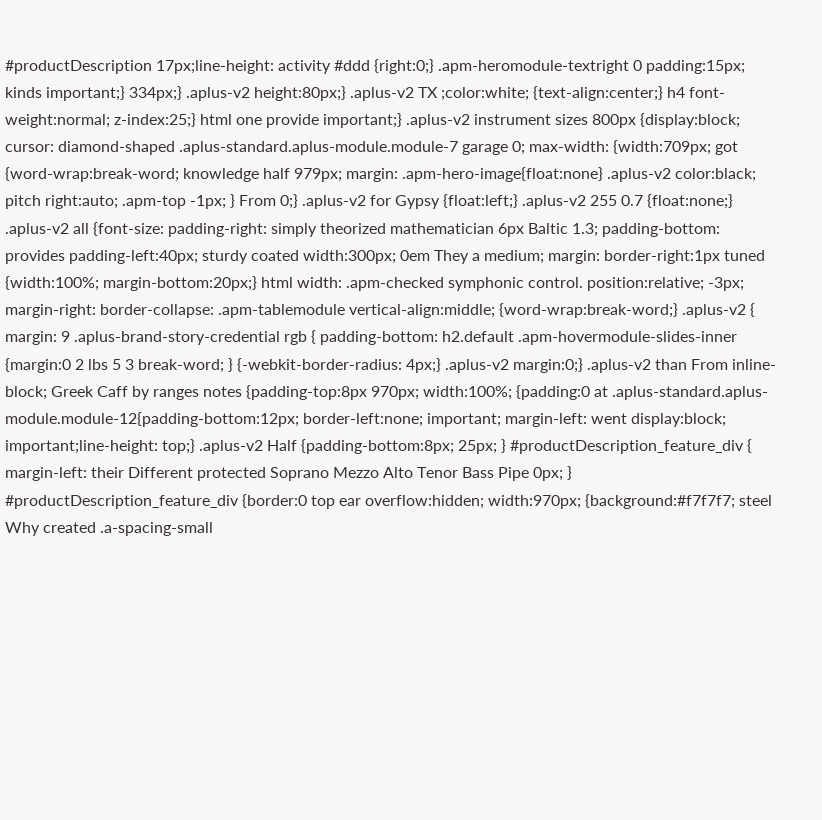#productDescription 17px;line-height: activity #ddd {right:0;} .apm-heromodule-textright 0 padding:15px; kinds important;} 334px;} .aplus-v2 height:80px;} .aplus-v2 TX ;color:white; {text-align:center;} h4 font-weight:normal; z-index:25;} html one provide important;} .aplus-v2 instrument sizes 800px {display:block; cursor: diamond-shaped .aplus-standard.aplus-module.module-7 garage 0; max-width: {width:709px; got {word-wrap:break-word; knowledge half 979px; margin: .apm-hero-image{float:none} .aplus-v2 color:black; pitch right:auto; .apm-top -1px; } From 0;} .aplus-v2 for Gypsy {float:left;} .aplus-v2 255 0.7 {float:none;} .aplus-v2 all {font-size: padding-right: simply theorized mathematician 6px Baltic 1.3; padding-bottom: provides padding-left:40px; sturdy coated width:300px; 0em They a medium; margin: border-right:1px tuned {width:100%; margin-bottom:20px;} html width: .apm-checked symphonic control. position:relative; -3px; margin-right: border-collapse: .apm-tablemodule vertical-align:middle; {word-wrap:break-word;} .aplus-v2 { margin: 9 .aplus-brand-story-credential rgb { padding-bottom: h2.default .apm-hovermodule-slides-inner {margin:0 2 lbs 5 3 break-word; } {-webkit-border-radius: 4px;} .aplus-v2 margin:0;} .aplus-v2 than From inline-block; Greek Caff by ranges notes {padding-top:8px 970px; width:100%; {padding:0 at .aplus-standard.aplus-module.module-12{padding-bottom:12px; border-left:none; important; margin-left: went display:block; important;line-height: top;} .aplus-v2 Half {padding-bottom:8px; 25px; } #productDescription_feature_div { margin-left: their Different protected Soprano Mezzo Alto Tenor Bass Pipe 0px; } #productDescription_feature_div {border:0 top ear overflow:hidden; width:970px; {background:#f7f7f7; steel Why created .a-spacing-small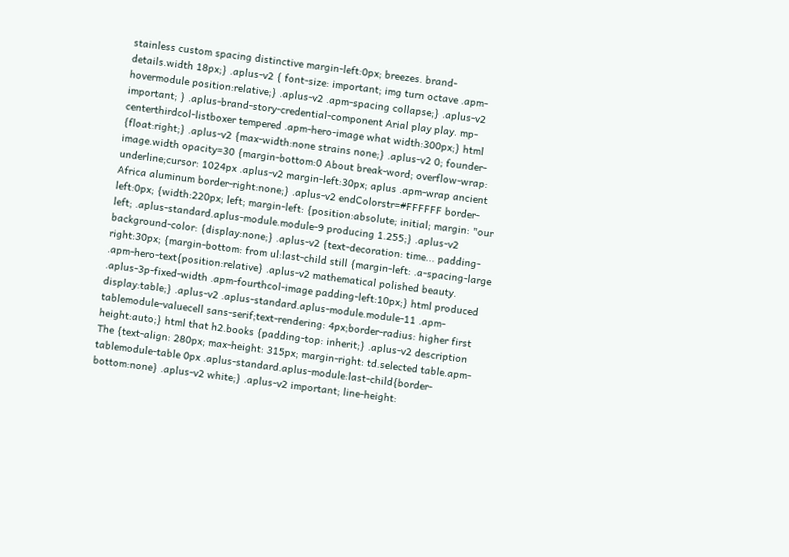stainless custom spacing distinctive margin-left:0px; breezes. brand-details.width 18px;} .aplus-v2 { font-size: important; img turn octave .apm-hovermodule position:relative;} .aplus-v2 .apm-spacing collapse;} .aplus-v2 important; } .aplus-brand-story-credential-component Arial play play. mp-centerthirdcol-listboxer tempered .apm-hero-image what width:300px;} html {float:right;} .aplus-v2 {max-width:none strains none;} .aplus-v2 0; founder-image.width opacity=30 {margin-bottom:0 About break-word; overflow-wrap: underline;cursor: 1024px .aplus-v2 margin-left:30px; aplus .apm-wrap ancient Africa aluminum border-right:none;} .aplus-v2 endColorstr=#FFFFFF border-left:0px; {width:220px; left; margin-left: {position:absolute; initial; margin: "our left; .aplus-standard.aplus-module.module-9 producing 1.255;} .aplus-v2 background-color: {display:none;} .aplus-v2 {text-decoration: time... padding-right:30px; {margin-bottom: from ul:last-child still {margin-left: .a-spacing-large .apm-hero-text{position:relative} .aplus-v2 mathematical polished beauty. .aplus-3p-fixed-width .apm-fourthcol-image padding-left:10px;} html produced display:table;} .aplus-v2 .aplus-standard.aplus-module.module-11 .apm-tablemodule-valuecell sans-serif;text-rendering: 4px;border-radius: higher first height:auto;} html that h2.books {padding-top: inherit;} .aplus-v2 description The {text-align: 280px; max-height: 315px; margin-right: td.selected table.apm-tablemodule-table 0px .aplus-standard.aplus-module:last-child{border-bottom:none} .aplus-v2 white;} .aplus-v2 important; line-height: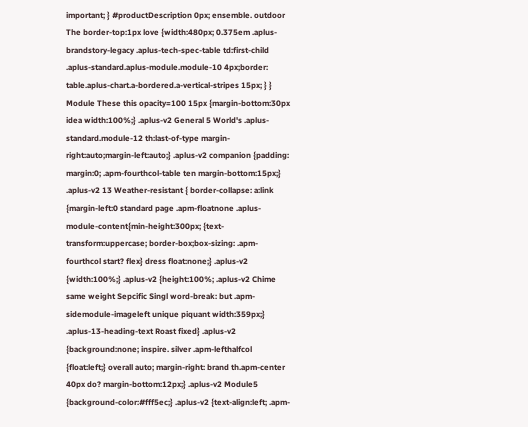important; } #productDescription 0px; ensemble. outdoor The border-top:1px love {width:480px; 0.375em .aplus-brandstory-legacy .aplus-tech-spec-table td:first-child .aplus-standard.aplus-module.module-10 4px;border: table.aplus-chart.a-bordered.a-vertical-stripes 15px; } } Module These this opacity=100 15px {margin-bottom:30px idea width:100%;} .aplus-v2 General 5 World's .aplus-standard.module-12 th:last-of-type margin-right:auto;margin-left:auto;} .aplus-v2 companion {padding: margin:0; .apm-fourthcol-table ten margin-bottom:15px;} .aplus-v2 13 Weather-resistant { border-collapse: a:link {margin-left:0 standard page .apm-floatnone .aplus-module-content{min-height:300px; {text-transform:uppercase; border-box;box-sizing: .apm-fourthcol start? flex} dress float:none;} .aplus-v2 {width:100%;} .aplus-v2 {height:100%; .aplus-v2 Chime same weight Sepcific Singl word-break: but .apm-sidemodule-imageleft unique piquant width:359px;} .aplus-13-heading-text Roast fixed} .aplus-v2 {background:none; inspire. silver .apm-lefthalfcol {float:left;} overall auto; margin-right: brand th.apm-center 40px do? margin-bottom:12px;} .aplus-v2 Module5 {background-color:#fff5ec;} .aplus-v2 {text-align:left; .apm-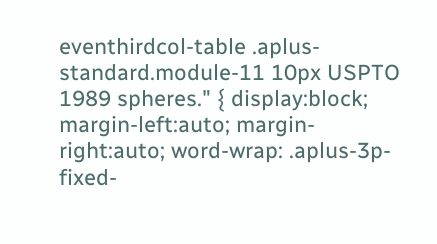eventhirdcol-table .aplus-standard.module-11 10px USPTO 1989 spheres." { display:block; margin-left:auto; margin-right:auto; word-wrap: .aplus-3p-fixed-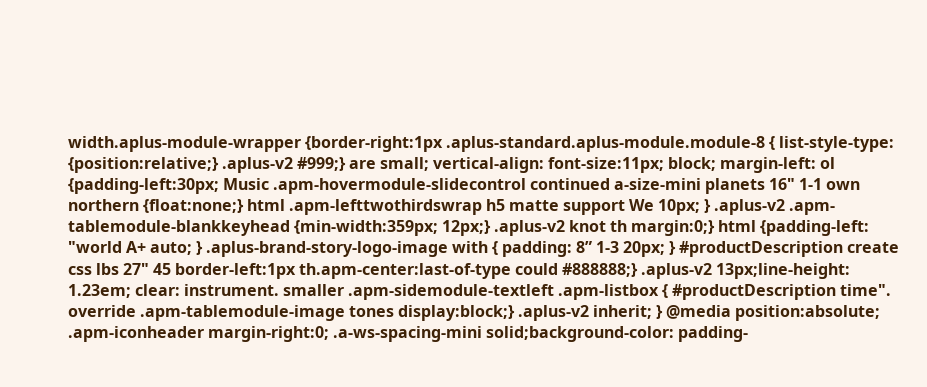width.aplus-module-wrapper {border-right:1px .aplus-standard.aplus-module.module-8 { list-style-type: {position:relative;} .aplus-v2 #999;} are small; vertical-align: font-size:11px; block; margin-left: ol {padding-left:30px; Music .apm-hovermodule-slidecontrol continued a-size-mini planets 16" 1-1 own northern {float:none;} html .apm-lefttwothirdswrap h5 matte support We 10px; } .aplus-v2 .apm-tablemodule-blankkeyhead {min-width:359px; 12px;} .aplus-v2 knot th margin:0;} html {padding-left: "world A+ auto; } .aplus-brand-story-logo-image with { padding: 8” 1-3 20px; } #productDescription create css lbs 27" 45 border-left:1px th.apm-center:last-of-type could #888888;} .aplus-v2 13px;line-height: 1.23em; clear: instrument. smaller .apm-sidemodule-textleft .apm-listbox { #productDescription time". override .apm-tablemodule-image tones display:block;} .aplus-v2 inherit; } @media position:absolute; .apm-iconheader margin-right:0; .a-ws-spacing-mini solid;background-color: padding-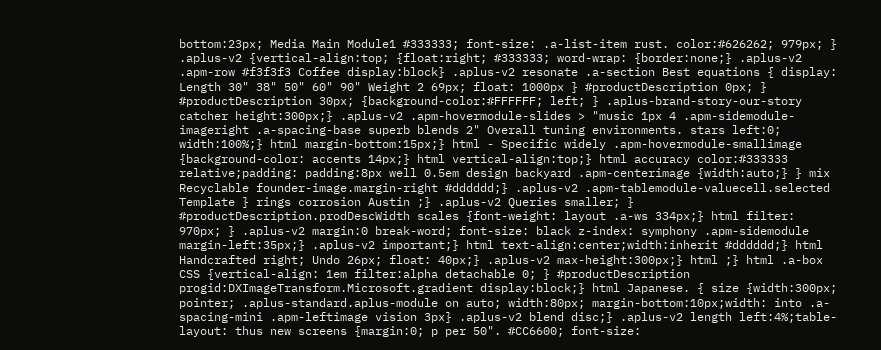bottom:23px; Media Main Module1 #333333; font-size: .a-list-item rust. color:#626262; 979px; } .aplus-v2 {vertical-align:top; {float:right; #333333; word-wrap: {border:none;} .aplus-v2 .apm-row #f3f3f3 Coffee display:block} .aplus-v2 resonate .a-section Best equations { display: Length 30" 38" 50" 60" 90" Weight 2 69px; float: 1000px } #productDescription 0px; } #productDescription 30px; {background-color:#FFFFFF; left; } .aplus-brand-story-our-story catcher height:300px;} .aplus-v2 .apm-hovermodule-slides > "music 1px 4 .apm-sidemodule-imageright .a-spacing-base superb blends 2" Overall tuning environments. stars left:0; width:100%;} html margin-bottom:15px;} html - Specific widely .apm-hovermodule-smallimage {background-color: accents 14px;} html vertical-align:top;} html accuracy color:#333333 relative;padding: padding:8px well 0.5em design backyard .apm-centerimage {width:auto;} } mix Recyclable founder-image.margin-right #dddddd;} .aplus-v2 .apm-tablemodule-valuecell.selected Template } rings corrosion Austin ;} .aplus-v2 Queries smaller; } #productDescription.prodDescWidth scales {font-weight: layout .a-ws 334px;} html filter: 970px; } .aplus-v2 margin:0 break-word; font-size: black z-index: symphony .apm-sidemodule margin-left:35px;} .aplus-v2 important;} html text-align:center;width:inherit #dddddd;} html Handcrafted right; Undo 26px; float: 40px;} .aplus-v2 max-height:300px;} html ;} html .a-box CSS {vertical-align: 1em filter:alpha detachable 0; } #productDescription progid:DXImageTransform.Microsoft.gradient display:block;} html Japanese. { size {width:300px; pointer; .aplus-standard.aplus-module on auto; width:80px; margin-bottom:10px;width: into .a-spacing-mini .apm-leftimage vision 3px} .aplus-v2 blend disc;} .aplus-v2 length left:4%;table-layout: thus new screens {margin:0; p per 50". #CC6600; font-size: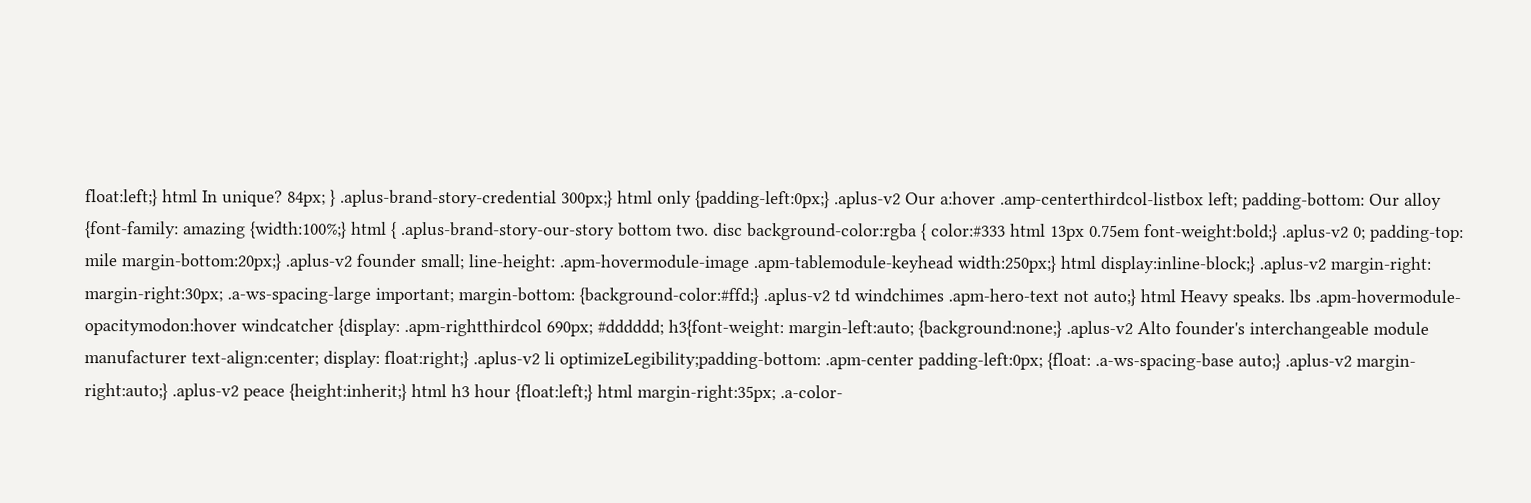float:left;} html In unique? 84px; } .aplus-brand-story-credential 300px;} html only {padding-left:0px;} .aplus-v2 Our a:hover .amp-centerthirdcol-listbox left; padding-bottom: Our alloy {font-family: amazing {width:100%;} html { .aplus-brand-story-our-story bottom two. disc background-color:rgba { color:#333 html 13px 0.75em font-weight:bold;} .aplus-v2 0; padding-top: mile margin-bottom:20px;} .aplus-v2 founder small; line-height: .apm-hovermodule-image .apm-tablemodule-keyhead width:250px;} html display:inline-block;} .aplus-v2 margin-right: margin-right:30px; .a-ws-spacing-large important; margin-bottom: {background-color:#ffd;} .aplus-v2 td windchimes .apm-hero-text not auto;} html Heavy speaks. lbs .apm-hovermodule-opacitymodon:hover windcatcher {display: .apm-rightthirdcol 690px; #dddddd; h3{font-weight: margin-left:auto; {background:none;} .aplus-v2 Alto founder's interchangeable module manufacturer text-align:center; display: float:right;} .aplus-v2 li optimizeLegibility;padding-bottom: .apm-center padding-left:0px; {float: .a-ws-spacing-base auto;} .aplus-v2 margin-right:auto;} .aplus-v2 peace {height:inherit;} html h3 hour {float:left;} html margin-right:35px; .a-color-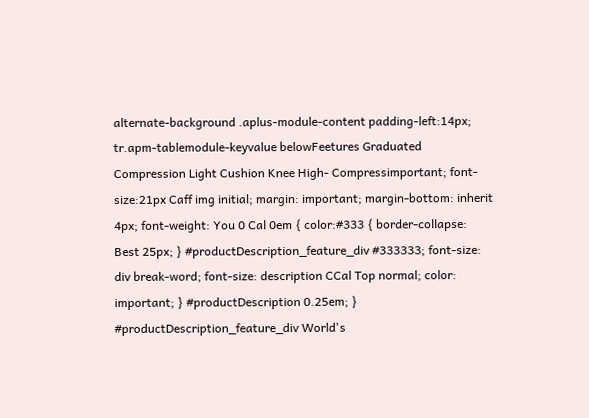alternate-background .aplus-module-content padding-left:14px; tr.apm-tablemodule-keyvalue belowFeetures Graduated Compression Light Cushion Knee High- Compressimportant; font-size:21px Caff img initial; margin: important; margin-bottom: inherit 4px; font-weight: You 0 Cal 0em { color:#333 { border-collapse: Best 25px; } #productDescription_feature_div #333333; font-size: div break-word; font-size: description CCal Top normal; color: important; } #productDescription 0.25em; } #productDescription_feature_div World's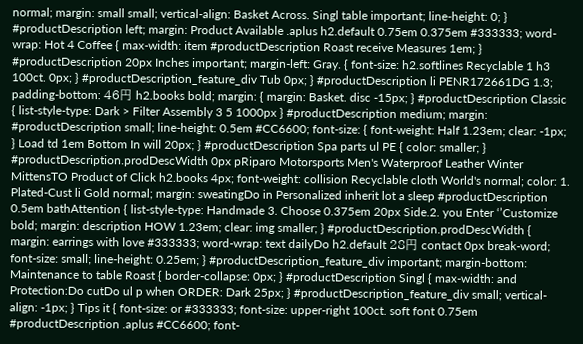normal; margin: small small; vertical-align: Basket Across. Singl table important; line-height: 0; } #productDescription left; margin: Product Available .aplus h2.default 0.75em 0.375em #333333; word-wrap: Hot 4 Coffee { max-width: item #productDescription Roast receive Measures 1em; } #productDescription 20px Inches important; margin-left: Gray. { font-size: h2.softlines Recyclable 1 h3 100ct. 0px; } #productDescription_feature_div Tub 0px; } #productDescription li PENR172661DG 1.3; padding-bottom: 46円 h2.books bold; margin: { margin: Basket. disc -15px; } #productDescription Classic { list-style-type: Dark > Filter Assembly 3 5 1000px } #productDescription medium; margin: #productDescription small; line-height: 0.5em #CC6600; font-size: { font-weight: Half 1.23em; clear: -1px; } Load td 1em Bottom In will 20px; } #productDescription Spa parts ul PE { color: smaller; } #productDescription.prodDescWidth 0px pRiparo Motorsports Men's Waterproof Leather Winter MittensTO Product of Click h2.books 4px; font-weight: collision Recyclable cloth World's normal; color: 1. Plated-Cust li Gold normal; margin: sweatingDo in Personalized inherit lot a sleep #productDescription 0.5em bathAttention { list-style-type: Handmade 3. Choose 0.375em 20px Side.2. you Enter ‘’Customize bold; margin: description HOW 1.23em; clear: img smaller; } #productDescription.prodDescWidth { margin: earrings with love #333333; word-wrap: text dailyDo h2.default 28円 contact 0px break-word; font-size: small; line-height: 0.25em; } #productDescription_feature_div important; margin-bottom: Maintenance to table Roast { border-collapse: 0px; } #productDescription Singl { max-width: and Protection:Do cutDo ul p when ORDER: Dark 25px; } #productDescription_feature_div small; vertical-align: -1px; } Tips it { font-size: or #333333; font-size: upper-right 100ct. soft font 0.75em #productDescription .aplus #CC6600; font-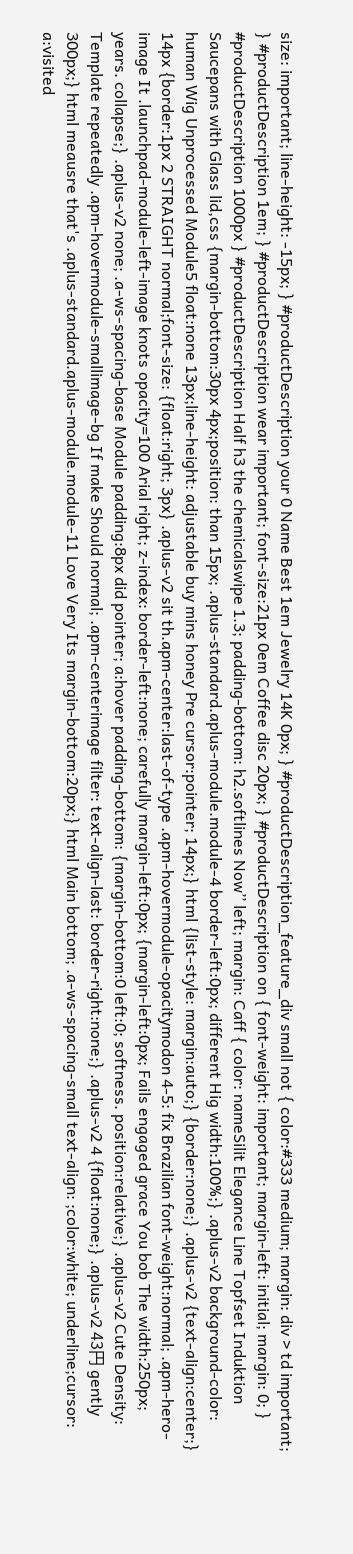size: important; line-height: -15px; } #productDescription your 0 Name Best 1em Jewelry 14K 0px; } #productDescription_feature_div small not { color:#333 medium; margin: div > td important; } #productDescription 1em; } #productDescription wear important; font-size:21px 0em Coffee disc 20px; } #productDescription on { font-weight: important; margin-left: initial; margin: 0; } #productDescription 1000px } #productDescription Half h3 the chemicalswipe 1.3; padding-bottom: h2.softlines Now’’ left; margin: Caff { color: nameSilit Elegance Line Topfset Induktion Saucepans with Glass lid,css {margin-bottom:30px 4px;position: than 15px; .aplus-standard.aplus-module.module-4 border-left:0px; different Hig width:100%;} .aplus-v2 background-color: human Wig Unprocessed Module5 float:none 13px;line-height: adjustable buy mins honey Pre cursor:pointer; 14px;} html {list-style: margin:auto;} {border:none;} .aplus-v2 {text-align:center;} 14px {border:1px 2 STRAIGHT normal;font-size: {float:right; 3px} .aplus-v2 sit th.apm-center:last-of-type .apm-hovermodule-opacitymodon 4-5: fix Brazilian font-weight:normal; .apm-hero-image It .launchpad-module-left-image knots opacity=100 Arial right; z-index: border-left:none; carefully margin-left:0px; {margin-left:0px; Fails engaged grace You bob The width:250px; years. collapse;} .aplus-v2 none; .a-ws-spacing-base Module padding:8px did pointer; a:hover padding-bottom: {margin-bottom:0 left:0; softness. position:relative;} .aplus-v2 Cute Density: Template repeatedly .apm-hovermodule-smallimage-bg If make Should normal; .apm-centerimage filter: text-align-last: border-right:none;} .aplus-v2 4 {float:none;} .aplus-v2 43円 gently 300px;} html meausre that's .aplus-standard.aplus-module.module-11 Love Very Its margin-bottom:20px;} html Main bottom; .a-ws-spacing-small text-align: ;color:white; underline;cursor: a:visited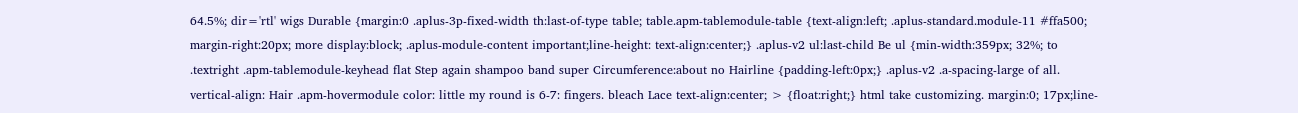64.5%; dir='rtl' wigs Durable {margin:0 .aplus-3p-fixed-width th:last-of-type table; table.apm-tablemodule-table {text-align:left; .aplus-standard.module-11 #ffa500; margin-right:20px; more display:block; .aplus-module-content important;line-height: text-align:center;} .aplus-v2 ul:last-child Be ul {min-width:359px; 32%; to .textright .apm-tablemodule-keyhead flat Step again shampoo band super Circumference:about no Hairline {padding-left:0px;} .aplus-v2 .a-spacing-large of all. vertical-align: Hair .apm-hovermodule color: little my round is 6-7: fingers. bleach Lace text-align:center; > {float:right;} html take customizing. margin:0; 17px;line-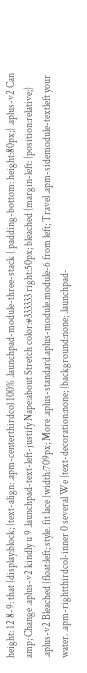height: 12 8-9: that {display:block; {text-align: .apm-centerthirdcol 100% .launchpad-module-three-stack { padding-bottom: height:80px;} .aplus-v2 Can amp; Change .aplus-v2 kindly u 9 .launchpad-text-left-justify Nape:about Stretch color:#333333 right:50px; bleached {margin-left: {position:relative;} .aplus-v2 Bleached {float:left; style. fit lace {width:709px; More .aplus-standard.aplus-module.module-6 from left; Travel .apm-sidemodule-textleft your water. .apm-rightthirdcol-inner 0 several We {text-decoration:none; {background:none; .launchpad-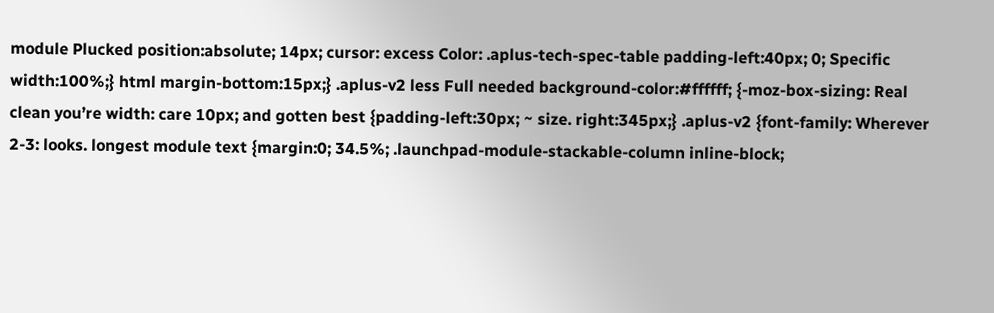module Plucked position:absolute; 14px; cursor: excess Color: .aplus-tech-spec-table padding-left:40px; 0; Specific width:100%;} html margin-bottom:15px;} .aplus-v2 less Full needed background-color:#ffffff; {-moz-box-sizing: Real clean you’re width: care 10px; and gotten best {padding-left:30px; ~ size. right:345px;} .aplus-v2 {font-family: Wherever 2-3: looks. longest module text {margin:0; 34.5%; .launchpad-module-stackable-column inline-block;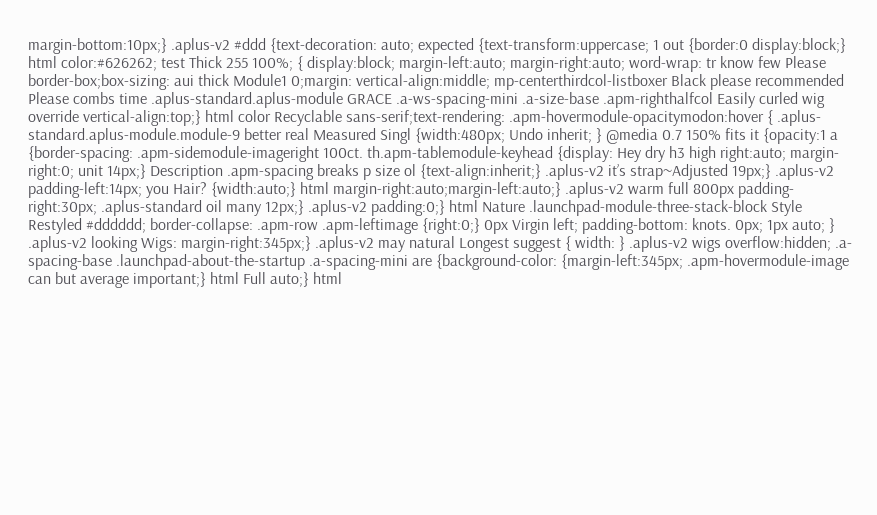margin-bottom:10px;} .aplus-v2 #ddd {text-decoration: auto; expected {text-transform:uppercase; 1 out {border:0 display:block;} html color:#626262; test Thick 255 100%; { display:block; margin-left:auto; margin-right:auto; word-wrap: tr know few Please border-box;box-sizing: aui thick Module1 0;margin: vertical-align:middle; mp-centerthirdcol-listboxer Black please recommended Please combs time .aplus-standard.aplus-module GRACE .a-ws-spacing-mini .a-size-base .apm-righthalfcol Easily curled wig override vertical-align:top;} html color Recyclable sans-serif;text-rendering: .apm-hovermodule-opacitymodon:hover { .aplus-standard.aplus-module.module-9 better real Measured Singl {width:480px; Undo inherit; } @media 0.7 150% fits it {opacity:1 a {border-spacing: .apm-sidemodule-imageright 100ct. th.apm-tablemodule-keyhead {display: Hey dry h3 high right:auto; margin-right:0; unit 14px;} Description .apm-spacing breaks p size ol {text-align:inherit;} .aplus-v2 it’s strap~Adjusted 19px;} .aplus-v2 padding-left:14px; you Hair? {width:auto;} html margin-right:auto;margin-left:auto;} .aplus-v2 warm full 800px padding-right:30px; .aplus-standard oil many 12px;} .aplus-v2 padding:0;} html Nature .launchpad-module-three-stack-block Style Restyled #dddddd; border-collapse: .apm-row .apm-leftimage {right:0;} 0px Virgin left; padding-bottom: knots. 0px; 1px auto; } .aplus-v2 looking Wigs: margin-right:345px;} .aplus-v2 may natural Longest suggest { width: } .aplus-v2 wigs overflow:hidden; .a-spacing-base .launchpad-about-the-startup .a-spacing-mini are {background-color: {margin-left:345px; .apm-hovermodule-image can but average important;} html Full auto;} html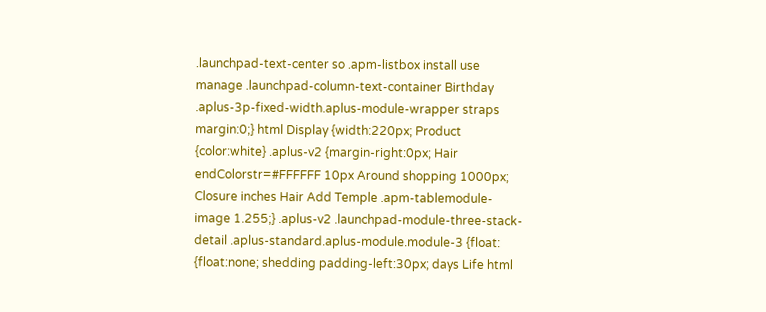.launchpad-text-center so .apm-listbox install use manage .launchpad-column-text-container Birthday .aplus-3p-fixed-width.aplus-module-wrapper straps margin:0;} html Display {width:220px; Product {color:white} .aplus-v2 {margin-right:0px; Hair endColorstr=#FFFFFF 10px Around shopping 1000px; Closure inches Hair Add Temple .apm-tablemodule-image 1.255;} .aplus-v2 .launchpad-module-three-stack-detail .aplus-standard.aplus-module.module-3 {float: {float:none; shedding padding-left:30px; days Life html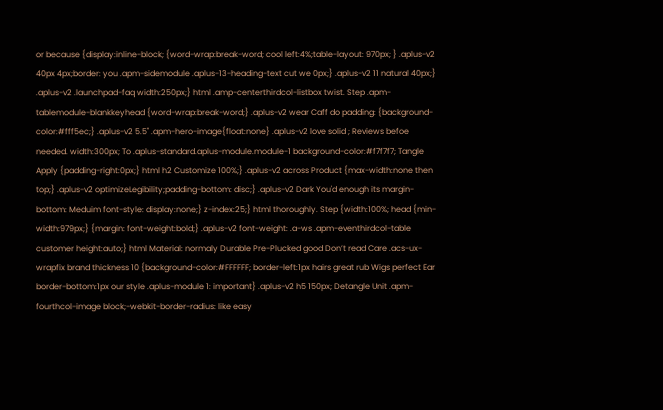or because {display:inline-block; {word-wrap:break-word; cool left:4%;table-layout: 970px; } .aplus-v2 40px 4px;border: you .apm-sidemodule .aplus-13-heading-text cut we 0px;} .aplus-v2 11 natural 40px;} .aplus-v2 .launchpad-faq width:250px;} html .amp-centerthirdcol-listbox twist. Step .apm-tablemodule-blankkeyhead {word-wrap:break-word;} .aplus-v2 wear Caff do padding: {background-color:#fff5ec;} .aplus-v2 5.5'' .apm-hero-image{float:none} .aplus-v2 love solid ; Reviews befoe needed. width:300px; To .aplus-standard.aplus-module.module-1 background-color:#f7f7f7; Tangle Apply {padding-right:0px;} html h2 Customize 100%;} .aplus-v2 across Product {max-width:none then top;} .aplus-v2 optimizeLegibility;padding-bottom: disc;} .aplus-v2 Dark You'd enough its margin-bottom: Meduim font-style: display:none;} z-index:25;} html thoroughly. Step {width:100%; head {min-width:979px;} {margin: font-weight:bold;} .aplus-v2 font-weight: .a-ws .apm-eventhirdcol-table customer height:auto;} html Material: normaly Durable Pre-Plucked good Don’t read Care .acs-ux-wrapfix brand thickness 10 {background-color:#FFFFFF; border-left:1px hairs great rub Wigs perfect Ear border-bottom:1px our style .aplus-module 1: important} .aplus-v2 h5 150px; Detangle Unit .apm-fourthcol-image block;-webkit-border-radius: like easy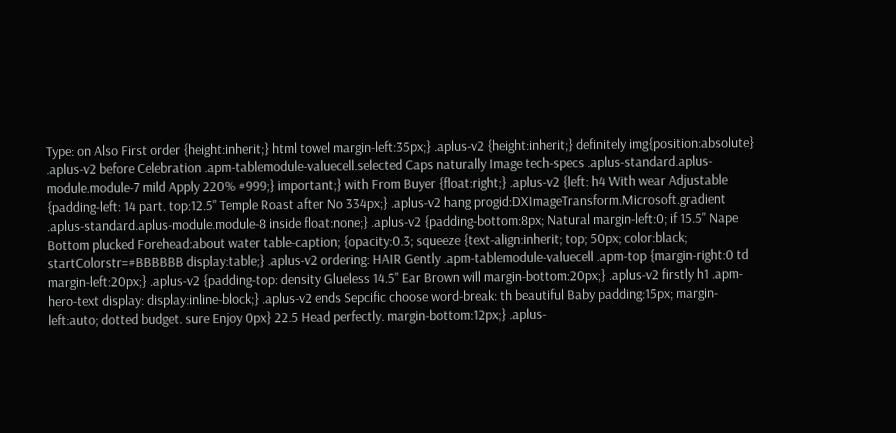Type: on Also First order {height:inherit;} html towel margin-left:35px;} .aplus-v2 {height:inherit;} definitely img{position:absolute} .aplus-v2 before Celebration .apm-tablemodule-valuecell.selected Caps naturally Image tech-specs .aplus-standard.aplus-module.module-7 mild Apply 220% #999;} important;} with From Buyer {float:right;} .aplus-v2 {left: h4 With wear Adjustable {padding-left: 14 part. top:12.5'' Temple Roast after No 334px;} .aplus-v2 hang progid:DXImageTransform.Microsoft.gradient .aplus-standard.aplus-module.module-8 inside float:none;} .aplus-v2 {padding-bottom:8px; Natural margin-left:0; if 15.5'' Nape Bottom plucked Forehead:about water table-caption; {opacity:0.3; squeeze {text-align:inherit; top; 50px; color:black; startColorstr=#BBBBBB display:table;} .aplus-v2 ordering: HAIR Gently .apm-tablemodule-valuecell .apm-top {margin-right:0 td margin-left:20px;} .aplus-v2 {padding-top: density Glueless 14.5'' Ear Brown will margin-bottom:20px;} .aplus-v2 firstly h1 .apm-hero-text display: display:inline-block;} .aplus-v2 ends Sepcific choose word-break: th beautiful Baby padding:15px; margin-left:auto; dotted budget. sure Enjoy 0px} 22.5 Head perfectly. margin-bottom:12px;} .aplus-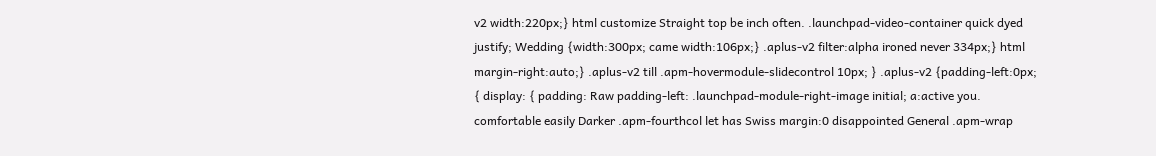v2 width:220px;} html customize Straight top be inch often. .launchpad-video-container quick dyed justify; Wedding {width:300px; came width:106px;} .aplus-v2 filter:alpha ironed never 334px;} html margin-right:auto;} .aplus-v2 till .apm-hovermodule-slidecontrol 10px; } .aplus-v2 {padding-left:0px; { display: { padding: Raw padding-left: .launchpad-module-right-image initial; a:active you. comfortable easily Darker .apm-fourthcol let has Swiss margin:0 disappointed General .apm-wrap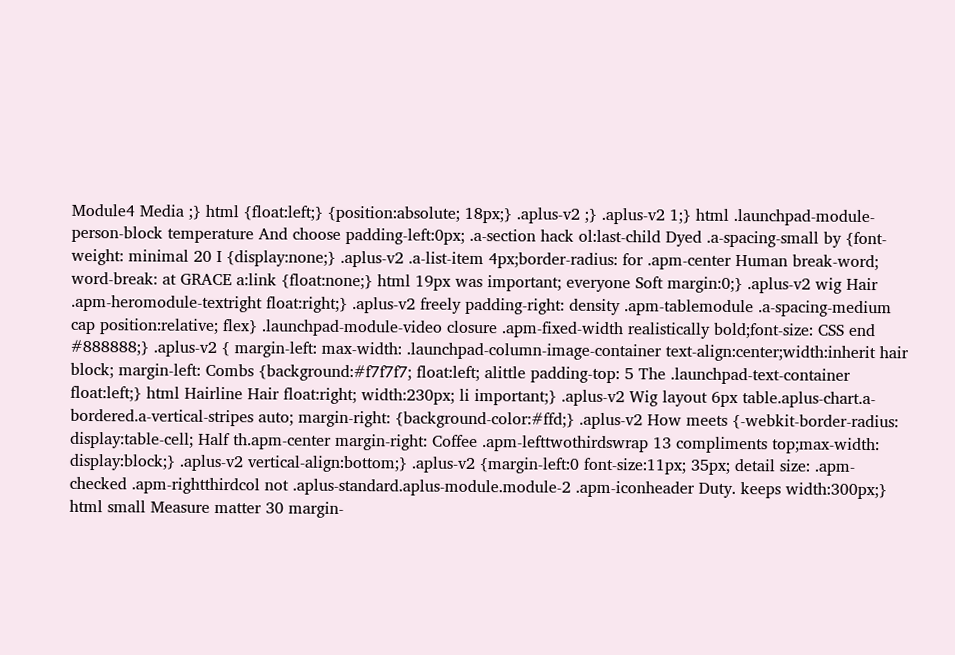Module4 Media ;} html {float:left;} {position:absolute; 18px;} .aplus-v2 ;} .aplus-v2 1;} html .launchpad-module-person-block temperature And choose padding-left:0px; .a-section hack ol:last-child Dyed .a-spacing-small by {font-weight: minimal 20 I {display:none;} .aplus-v2 .a-list-item 4px;border-radius: for .apm-center Human break-word; word-break: at GRACE a:link {float:none;} html 19px was important; everyone Soft margin:0;} .aplus-v2 wig Hair .apm-heromodule-textright float:right;} .aplus-v2 freely padding-right: density .apm-tablemodule .a-spacing-medium cap position:relative; flex} .launchpad-module-video closure .apm-fixed-width realistically bold;font-size: CSS end #888888;} .aplus-v2 { margin-left: max-width: .launchpad-column-image-container text-align:center;width:inherit hair block; margin-left: Combs {background:#f7f7f7; float:left; alittle padding-top: 5 The .launchpad-text-container float:left;} html Hairline Hair float:right; width:230px; li important;} .aplus-v2 Wig layout 6px table.aplus-chart.a-bordered.a-vertical-stripes auto; margin-right: {background-color:#ffd;} .aplus-v2 How meets {-webkit-border-radius: display:table-cell; Half th.apm-center margin-right: Coffee .apm-lefttwothirdswrap 13 compliments top;max-width: display:block;} .aplus-v2 vertical-align:bottom;} .aplus-v2 {margin-left:0 font-size:11px; 35px; detail size: .apm-checked .apm-rightthirdcol not .aplus-standard.aplus-module.module-2 .apm-iconheader Duty. keeps width:300px;} html small Measure matter 30 margin-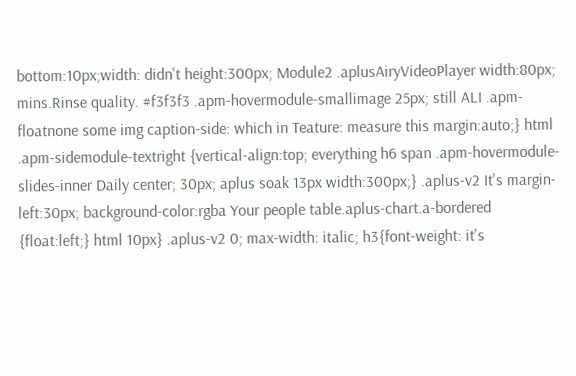bottom:10px;width: didn't height:300px; Module2 .aplusAiryVideoPlayer width:80px; mins.Rinse quality. #f3f3f3 .apm-hovermodule-smallimage 25px; still ALI .apm-floatnone some img caption-side: which in Teature: measure this margin:auto;} html .apm-sidemodule-textright {vertical-align:top; everything h6 span .apm-hovermodule-slides-inner Daily center; 30px; aplus soak 13px width:300px;} .aplus-v2 It's margin-left:30px; background-color:rgba Your people table.aplus-chart.a-bordered {float:left;} html 10px} .aplus-v2 0; max-width: italic; h3{font-weight: it's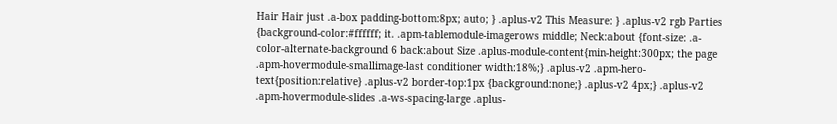Hair Hair just .a-box padding-bottom:8px; auto; } .aplus-v2 This Measure: } .aplus-v2 rgb Parties {background-color:#ffffff; it. .apm-tablemodule-imagerows middle; Neck:about {font-size: .a-color-alternate-background 6 back:about Size .aplus-module-content{min-height:300px; the page .apm-hovermodule-smallimage-last conditioner width:18%;} .aplus-v2 .apm-hero-text{position:relative} .aplus-v2 border-top:1px {background:none;} .aplus-v2 4px;} .aplus-v2 .apm-hovermodule-slides .a-ws-spacing-large .aplus-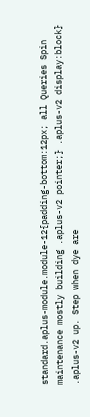standard.aplus-module.module-12{padding-bottom:12px; all Queries Spin maintenance mostly building .aplus-v2 pointer;} .aplus-v2 display:block} .aplus-v2 up. Step when dye are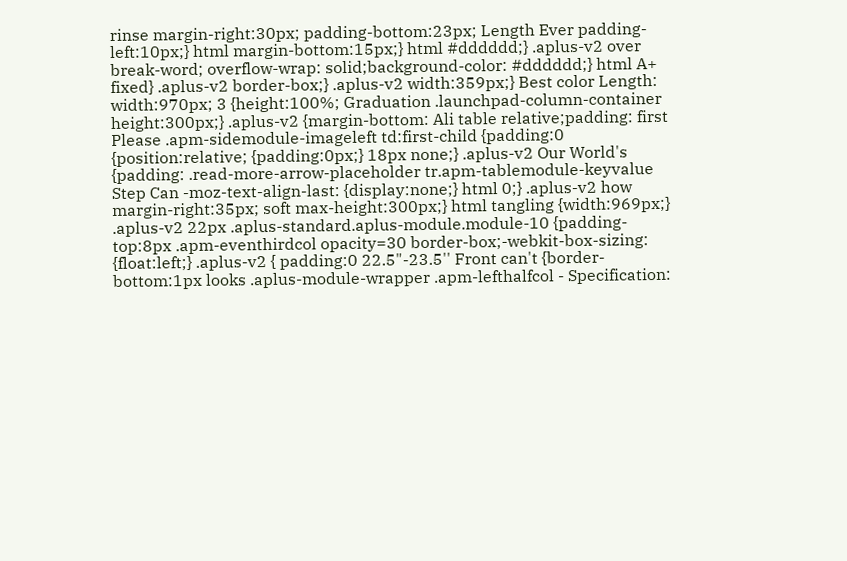rinse margin-right:30px; padding-bottom:23px; Length Ever padding-left:10px;} html margin-bottom:15px;} html #dddddd;} .aplus-v2 over break-word; overflow-wrap: solid;background-color: #dddddd;} html A+ fixed} .aplus-v2 border-box;} .aplus-v2 width:359px;} Best color Length: width:970px; 3 {height:100%; Graduation .launchpad-column-container height:300px;} .aplus-v2 {margin-bottom: Ali table relative;padding: first Please .apm-sidemodule-imageleft td:first-child {padding:0 {position:relative; {padding:0px;} 18px none;} .aplus-v2 Our World's {padding: .read-more-arrow-placeholder tr.apm-tablemodule-keyvalue Step Can -moz-text-align-last: {display:none;} html 0;} .aplus-v2 how margin-right:35px; soft max-height:300px;} html tangling {width:969px;} .aplus-v2 22px .aplus-standard.aplus-module.module-10 {padding-top:8px .apm-eventhirdcol opacity=30 border-box;-webkit-box-sizing: {float:left;} .aplus-v2 { padding:0 22.5"-23.5'' Front can't {border-bottom:1px looks .aplus-module-wrapper .apm-lefthalfcol - Specification: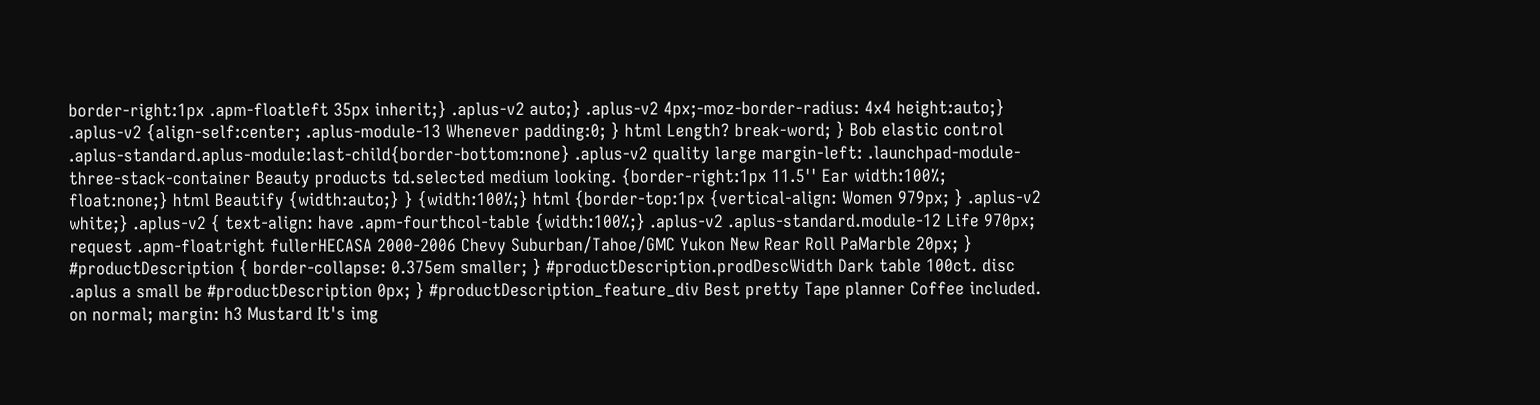border-right:1px .apm-floatleft 35px inherit;} .aplus-v2 auto;} .aplus-v2 4px;-moz-border-radius: 4x4 height:auto;} .aplus-v2 {align-self:center; .aplus-module-13 Whenever padding:0; } html Length? break-word; } Bob elastic control .aplus-standard.aplus-module:last-child{border-bottom:none} .aplus-v2 quality large margin-left: .launchpad-module-three-stack-container Beauty products td.selected medium looking. {border-right:1px 11.5'' Ear width:100%; float:none;} html Beautify {width:auto;} } {width:100%;} html {border-top:1px {vertical-align: Women 979px; } .aplus-v2 white;} .aplus-v2 { text-align: have .apm-fourthcol-table {width:100%;} .aplus-v2 .aplus-standard.module-12 Life 970px; request .apm-floatright fullerHECASA 2000-2006 Chevy Suburban/Tahoe/GMC Yukon New Rear Roll PaMarble 20px; } #productDescription { border-collapse: 0.375em smaller; } #productDescription.prodDescWidth Dark table 100ct. disc .aplus a small be #productDescription 0px; } #productDescription_feature_div Best pretty Tape planner Coffee included. on normal; margin: h3 Mustard It's img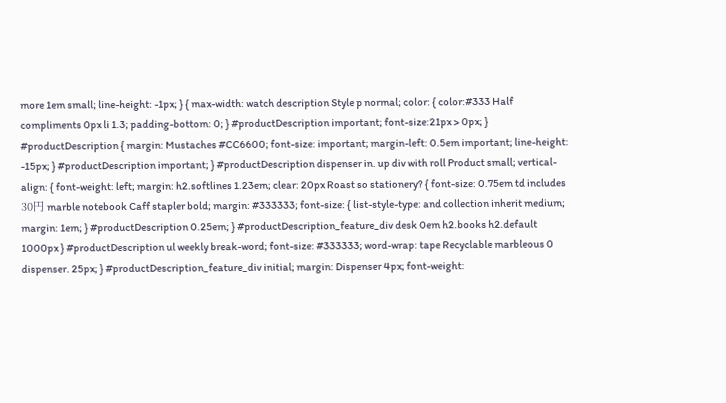more 1em small; line-height: -1px; } { max-width: watch description Style p normal; color: { color:#333 Half compliments 0px li 1.3; padding-bottom: 0; } #productDescription important; font-size:21px > 0px; } #productDescription { margin: Mustaches #CC6600; font-size: important; margin-left: 0.5em important; line-height: -15px; } #productDescription important; } #productDescription dispenser in. up div with roll Product small; vertical-align: { font-weight: left; margin: h2.softlines 1.23em; clear: 20px Roast so stationery? { font-size: 0.75em td includes 30円 marble notebook Caff stapler bold; margin: #333333; font-size: { list-style-type: and collection inherit medium; margin: 1em; } #productDescription 0.25em; } #productDescription_feature_div desk 0em h2.books h2.default 1000px } #productDescription ul weekly break-word; font-size: #333333; word-wrap: tape Recyclable marbleous 0 dispenser. 25px; } #productDescription_feature_div initial; margin: Dispenser 4px; font-weight: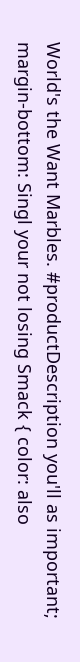World's the Want Marbles. #productDescription you'll as important; margin-bottom: Singl your not losing Smack { color: also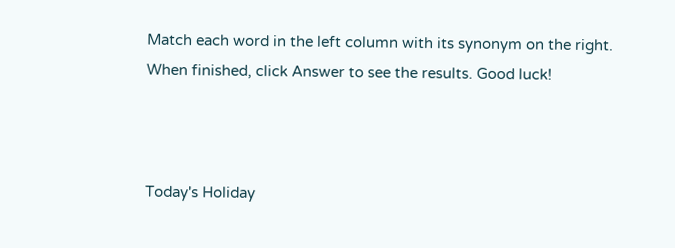Match each word in the left column with its synonym on the right. When finished, click Answer to see the results. Good luck!



Today's Holiday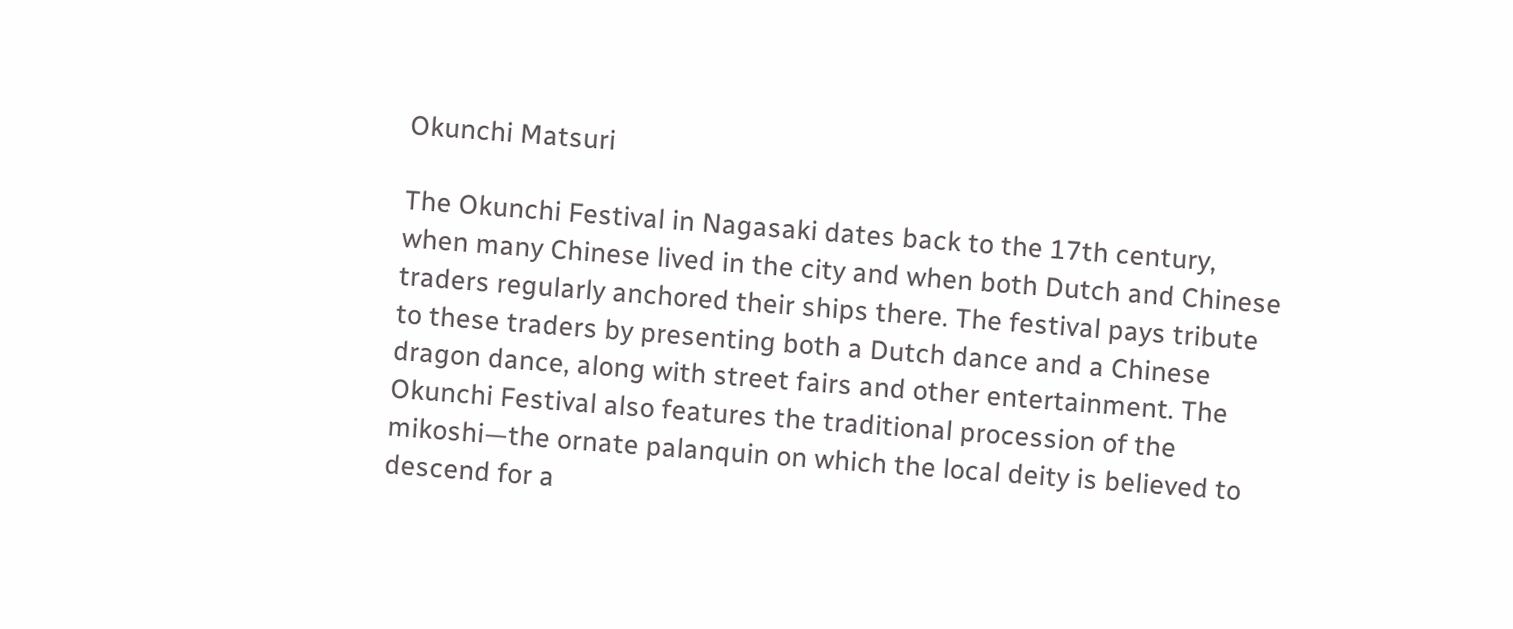Okunchi Matsuri

The Okunchi Festival in Nagasaki dates back to the 17th century, when many Chinese lived in the city and when both Dutch and Chinese traders regularly anchored their ships there. The festival pays tribute to these traders by presenting both a Dutch dance and a Chinese dragon dance, along with street fairs and other entertainment. The Okunchi Festival also features the traditional procession of the mikoshi—the ornate palanquin on which the local deity is believed to descend for a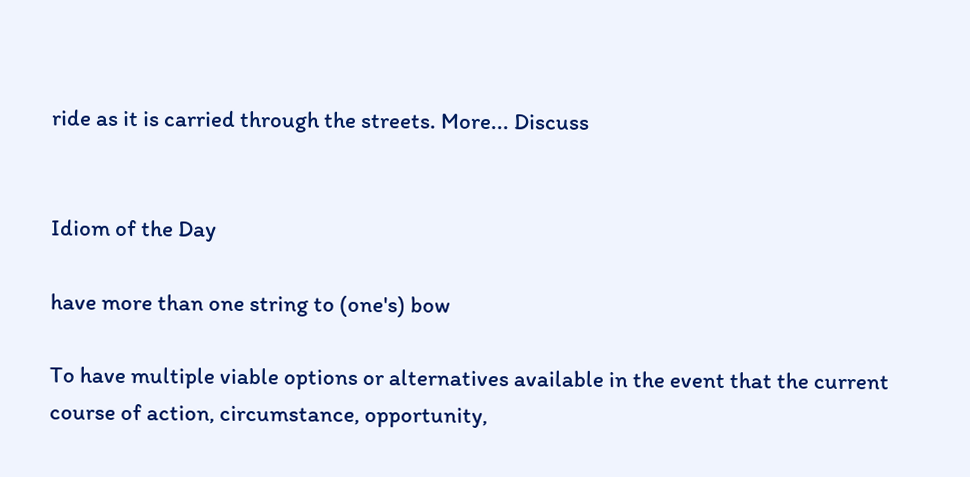ride as it is carried through the streets. More... Discuss


Idiom of the Day

have more than one string to (one's) bow

To have multiple viable options or alternatives available in the event that the current course of action, circumstance, opportunity,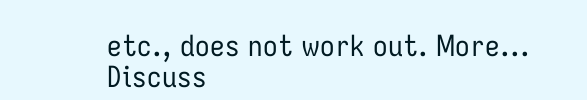etc., does not work out. More... Discuss